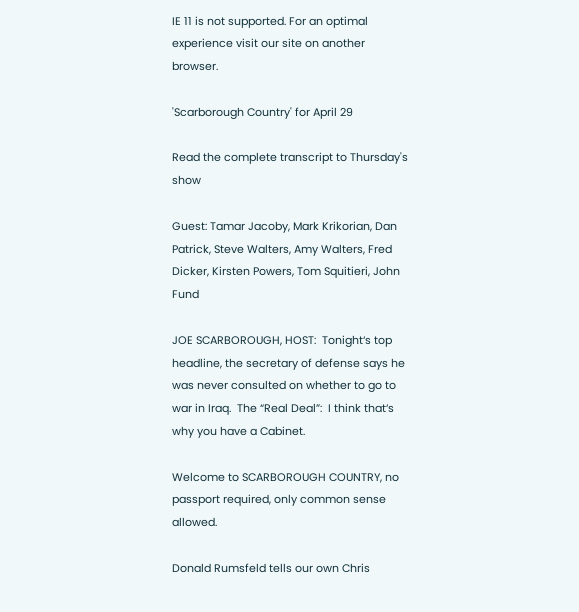IE 11 is not supported. For an optimal experience visit our site on another browser.

'Scarborough Country' for April 29

Read the complete transcript to Thursday's show

Guest: Tamar Jacoby, Mark Krikorian, Dan Patrick, Steve Walters, Amy Walters, Fred Dicker, Kirsten Powers, Tom Squitieri, John Fund

JOE SCARBOROUGH, HOST:  Tonight‘s top headline, the secretary of defense says he was never consulted on whether to go to war in Iraq.  The “Real Deal”:  I think that‘s why you have a Cabinet.

Welcome to SCARBOROUGH COUNTRY, no passport required, only common sense allowed.

Donald Rumsfeld tells our own Chris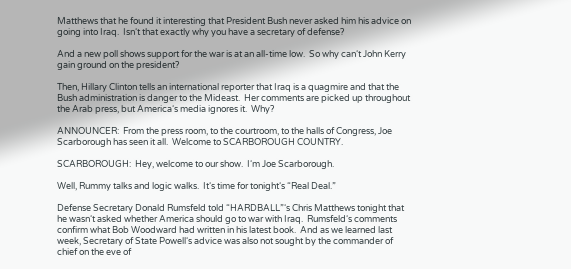Matthews that he found it interesting that President Bush never asked him his advice on going into Iraq.  Isn‘t that exactly why you have a secretary of defense?

And a new poll shows support for the war is at an all-time low.  So why can‘t John Kerry gain ground on the president?

Then, Hillary Clinton tells an international reporter that Iraq is a quagmire and that the Bush administration is danger to the Mideast.  Her comments are picked up throughout the Arab press, but America‘s media ignores it.  Why?

ANNOUNCER:  From the press room, to the courtroom, to the halls of Congress, Joe Scarborough has seen it all.  Welcome to SCARBOROUGH COUNTRY.

SCARBOROUGH:  Hey, welcome to our show.  I‘m Joe Scarborough.

Well, Rummy talks and logic walks.  It‘s time for tonight‘s “Real Deal.”

Defense Secretary Donald Rumsfeld told “HARDBALL”‘s Chris Matthews tonight that he wasn‘t asked whether America should go to war with Iraq.  Rumsfeld‘s comments confirm what Bob Woodward had written in his latest book.  And as we learned last week, Secretary of State Powell‘s advice was also not sought by the commander of chief on the eve of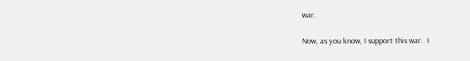war.

Now, as you know, I support this war.  I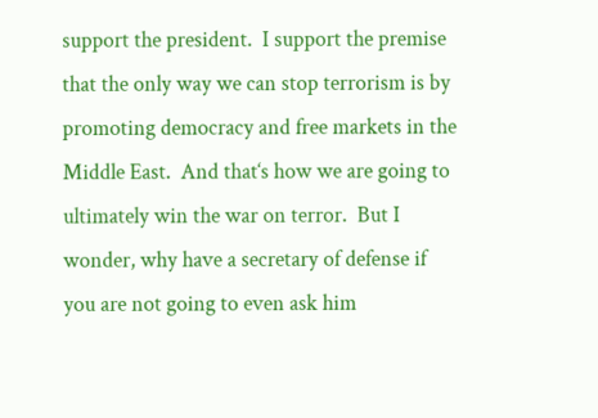support the president.  I support the premise that the only way we can stop terrorism is by promoting democracy and free markets in the Middle East.  And that‘s how we are going to ultimately win the war on terror.  But I wonder, why have a secretary of defense if you are not going to even ask him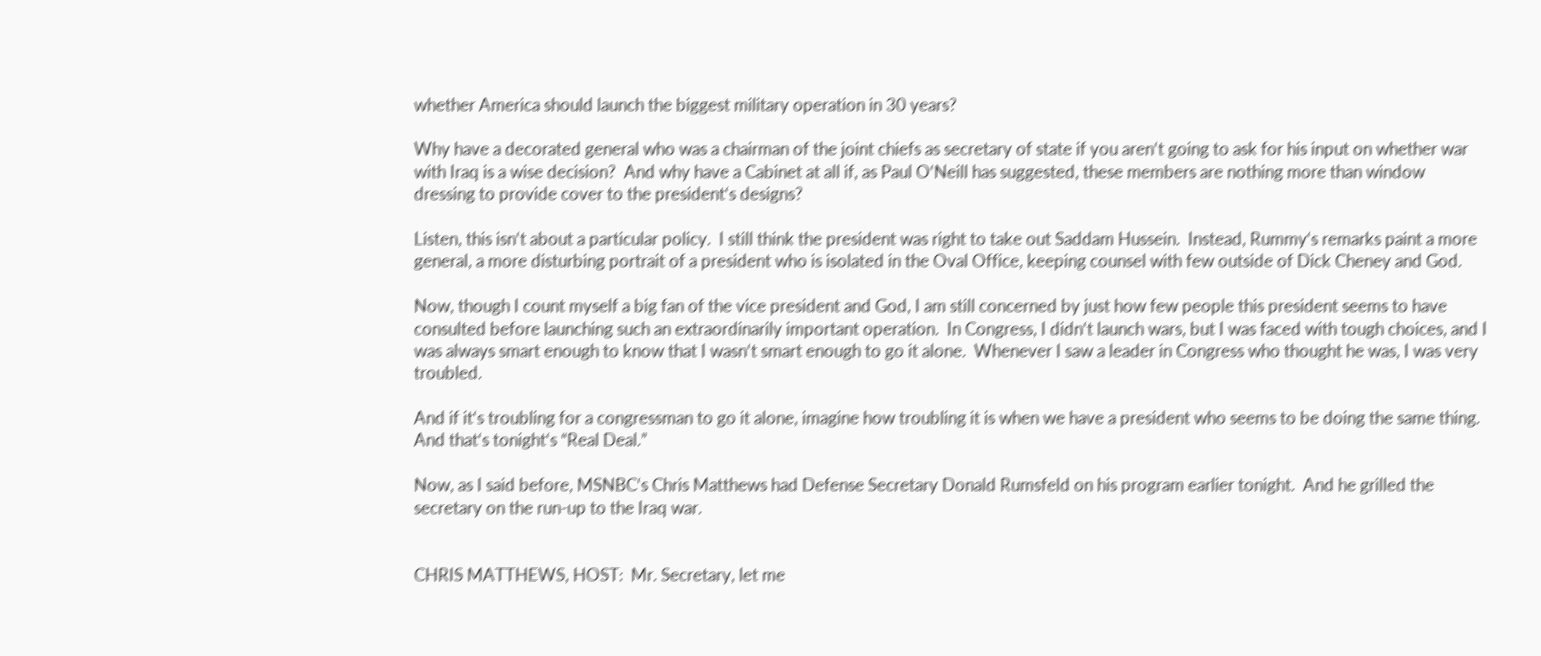whether America should launch the biggest military operation in 30 years?

Why have a decorated general who was a chairman of the joint chiefs as secretary of state if you aren‘t going to ask for his input on whether war with Iraq is a wise decision?  And why have a Cabinet at all if, as Paul O‘Neill has suggested, these members are nothing more than window dressing to provide cover to the president‘s designs?

Listen, this isn‘t about a particular policy.  I still think the president was right to take out Saddam Hussein.  Instead, Rummy‘s remarks paint a more general, a more disturbing portrait of a president who is isolated in the Oval Office, keeping counsel with few outside of Dick Cheney and God.

Now, though I count myself a big fan of the vice president and God, I am still concerned by just how few people this president seems to have consulted before launching such an extraordinarily important operation.  In Congress, I didn‘t launch wars, but I was faced with tough choices, and I was always smart enough to know that I wasn‘t smart enough to go it alone.  Whenever I saw a leader in Congress who thought he was, I was very troubled.

And if it‘s troubling for a congressman to go it alone, imagine how troubling it is when we have a president who seems to be doing the same thing.  And that‘s tonight‘s “Real Deal.”

Now, as I said before, MSNBC‘s Chris Matthews had Defense Secretary Donald Rumsfeld on his program earlier tonight.  And he grilled the secretary on the run-up to the Iraq war.


CHRIS MATTHEWS, HOST:  Mr. Secretary, let me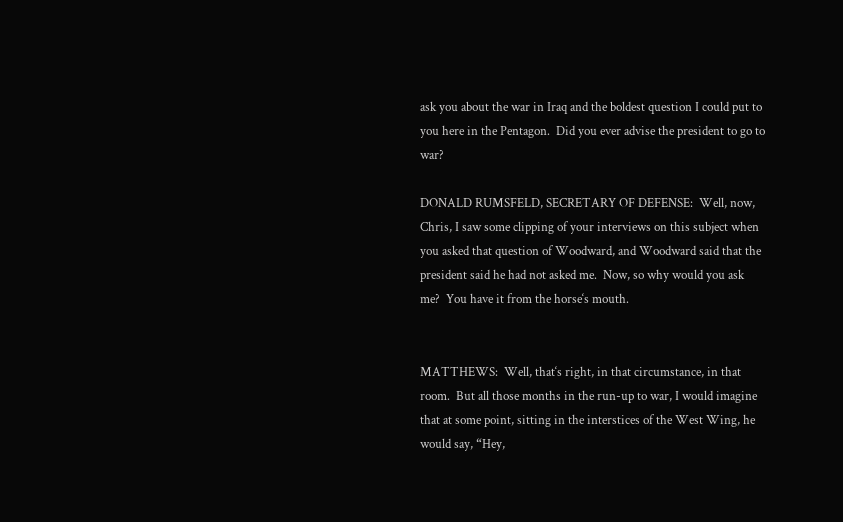ask you about the war in Iraq and the boldest question I could put to you here in the Pentagon.  Did you ever advise the president to go to war?

DONALD RUMSFELD, SECRETARY OF DEFENSE:  Well, now, Chris, I saw some clipping of your interviews on this subject when you asked that question of Woodward, and Woodward said that the president said he had not asked me.  Now, so why would you ask me?  You have it from the horse‘s mouth.


MATTHEWS:  Well, that‘s right, in that circumstance, in that room.  But all those months in the run-up to war, I would imagine that at some point, sitting in the interstices of the West Wing, he would say, “Hey,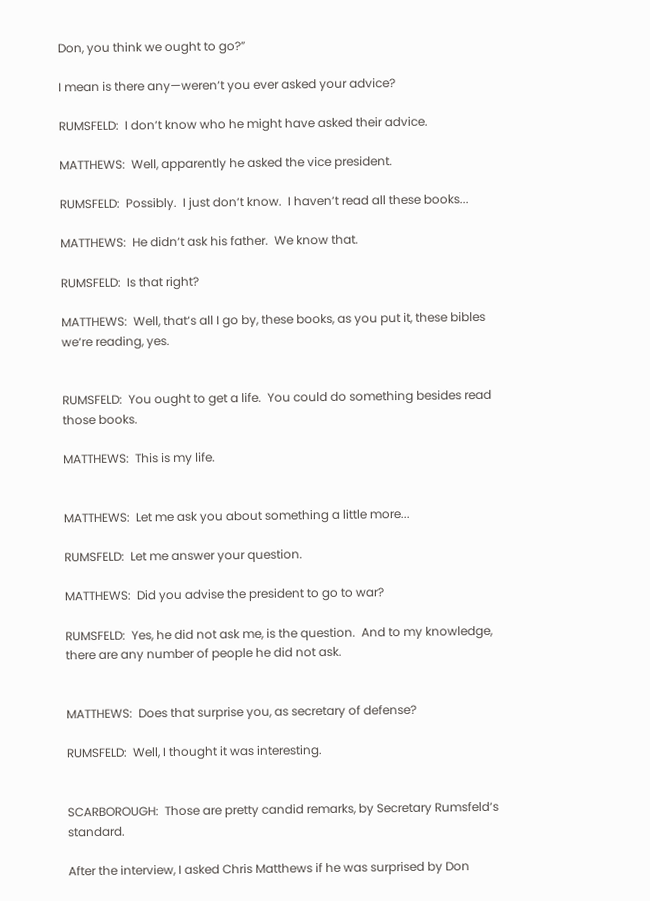Don, you think we ought to go?”

I mean is there any—weren‘t you ever asked your advice?

RUMSFELD:  I don‘t know who he might have asked their advice.

MATTHEWS:  Well, apparently he asked the vice president.

RUMSFELD:  Possibly.  I just don‘t know.  I haven‘t read all these books...

MATTHEWS:  He didn‘t ask his father.  We know that.

RUMSFELD:  Is that right?

MATTHEWS:  Well, that‘s all I go by, these books, as you put it, these bibles we‘re reading, yes.


RUMSFELD:  You ought to get a life.  You could do something besides read those books.

MATTHEWS:  This is my life.


MATTHEWS:  Let me ask you about something a little more...

RUMSFELD:  Let me answer your question.

MATTHEWS:  Did you advise the president to go to war?

RUMSFELD:  Yes, he did not ask me, is the question.  And to my knowledge, there are any number of people he did not ask.


MATTHEWS:  Does that surprise you, as secretary of defense?

RUMSFELD:  Well, I thought it was interesting.


SCARBOROUGH:  Those are pretty candid remarks, by Secretary Rumsfeld‘s standard.

After the interview, I asked Chris Matthews if he was surprised by Don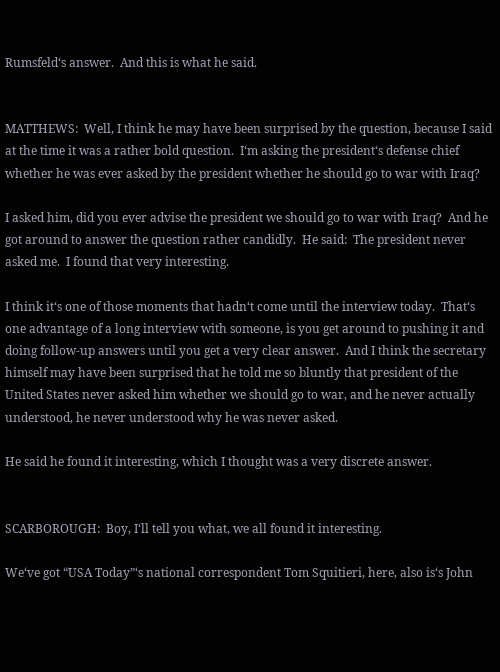Rumsfeld‘s answer.  And this is what he said.


MATTHEWS:  Well, I think he may have been surprised by the question, because I said at the time it was a rather bold question.  I‘m asking the president‘s defense chief whether he was ever asked by the president whether he should go to war with Iraq?

I asked him, did you ever advise the president we should go to war with Iraq?  And he got around to answer the question rather candidly.  He said:  The president never asked me.  I found that very interesting.

I think it‘s one of those moments that hadn‘t come until the interview today.  That‘s one advantage of a long interview with someone, is you get around to pushing it and doing follow-up answers until you get a very clear answer.  And I think the secretary himself may have been surprised that he told me so bluntly that president of the United States never asked him whether we should go to war, and he never actually understood, he never understood why he was never asked.

He said he found it interesting, which I thought was a very discrete answer.


SCARBOROUGH:  Boy, I‘ll tell you what, we all found it interesting.

We‘ve got “USA Today”‘s national correspondent Tom Squitieri, here, also is‘s John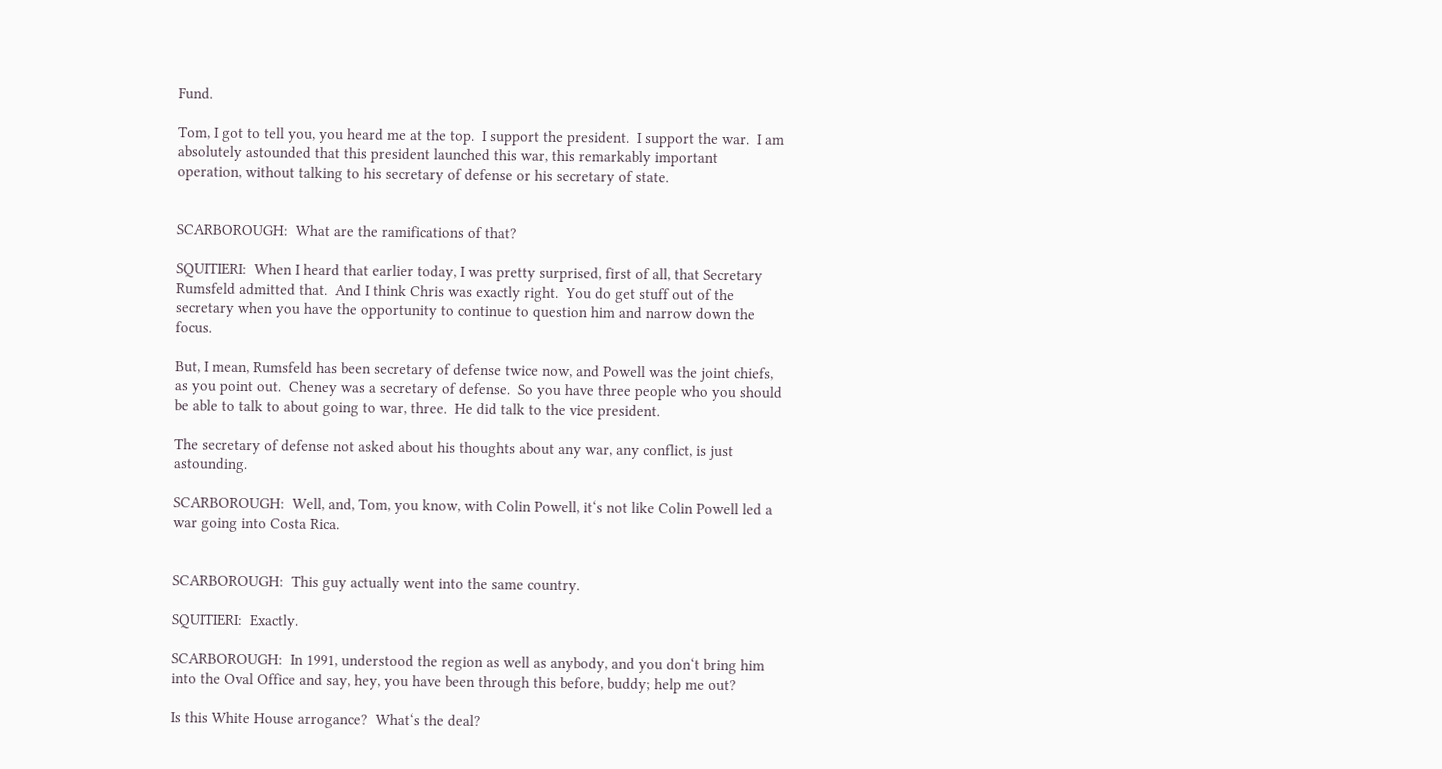Fund.

Tom, I got to tell you, you heard me at the top.  I support the president.  I support the war.  I am absolutely astounded that this president launched this war, this remarkably important operation, without talking to his secretary of defense or his secretary of state.


SCARBOROUGH:  What are the ramifications of that?

SQUITIERI:  When I heard that earlier today, I was pretty surprised, first of all, that Secretary Rumsfeld admitted that.  And I think Chris was exactly right.  You do get stuff out of the secretary when you have the opportunity to continue to question him and narrow down the focus.

But, I mean, Rumsfeld has been secretary of defense twice now, and Powell was the joint chiefs, as you point out.  Cheney was a secretary of defense.  So you have three people who you should be able to talk to about going to war, three.  He did talk to the vice president.

The secretary of defense not asked about his thoughts about any war, any conflict, is just astounding.

SCARBOROUGH:  Well, and, Tom, you know, with Colin Powell, it‘s not like Colin Powell led a war going into Costa Rica.


SCARBOROUGH:  This guy actually went into the same country.

SQUITIERI:  Exactly.

SCARBOROUGH:  In 1991, understood the region as well as anybody, and you don‘t bring him into the Oval Office and say, hey, you have been through this before, buddy; help me out?

Is this White House arrogance?  What‘s the deal?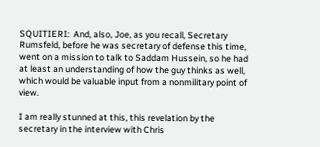SQUITIERI:  And, also, Joe, as you recall, Secretary Rumsfeld, before he was secretary of defense this time, went on a mission to talk to Saddam Hussein, so he had at least an understanding of how the guy thinks as well, which would be valuable input from a nonmilitary point of view.

I am really stunned at this, this revelation by the secretary in the interview with Chris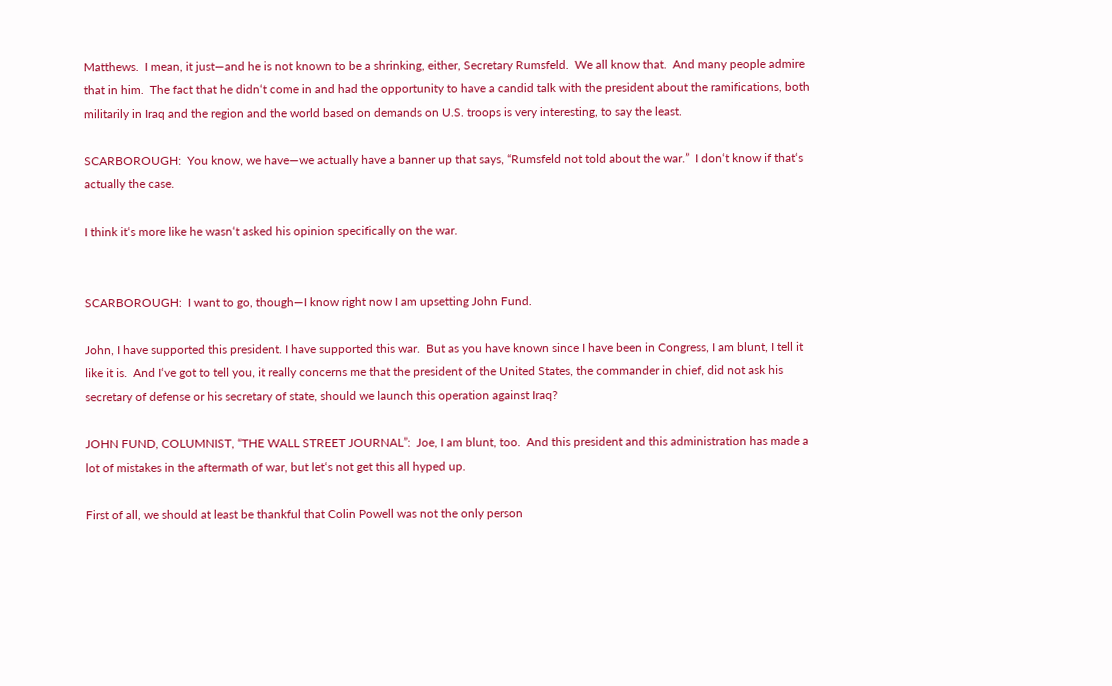Matthews.  I mean, it just—and he is not known to be a shrinking, either, Secretary Rumsfeld.  We all know that.  And many people admire that in him.  The fact that he didn‘t come in and had the opportunity to have a candid talk with the president about the ramifications, both militarily in Iraq and the region and the world based on demands on U.S. troops is very interesting, to say the least.

SCARBOROUGH:  You know, we have—we actually have a banner up that says, “Rumsfeld not told about the war.”  I don‘t know if that‘s actually the case.

I think it‘s more like he wasn‘t asked his opinion specifically on the war.


SCARBOROUGH:  I want to go, though—I know right now I am upsetting John Fund.

John, I have supported this president. I have supported this war.  But as you have known since I have been in Congress, I am blunt, I tell it like it is.  And I‘ve got to tell you, it really concerns me that the president of the United States, the commander in chief, did not ask his secretary of defense or his secretary of state, should we launch this operation against Iraq?

JOHN FUND, COLUMNIST, “THE WALL STREET JOURNAL”:  Joe, I am blunt, too.  And this president and this administration has made a lot of mistakes in the aftermath of war, but let‘s not get this all hyped up.

First of all, we should at least be thankful that Colin Powell was not the only person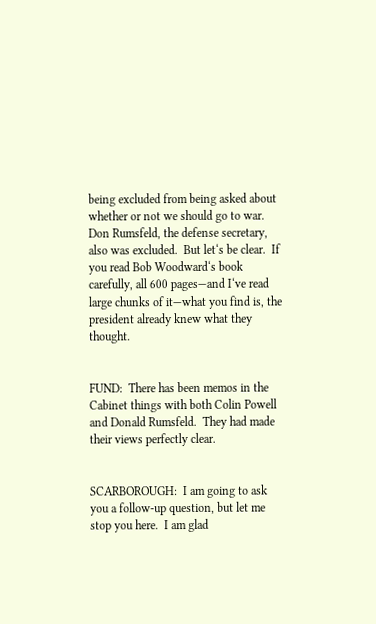being excluded from being asked about whether or not we should go to war.  Don Rumsfeld, the defense secretary, also was excluded.  But let‘s be clear.  If you read Bob Woodward‘s book carefully, all 600 pages—and I‘ve read large chunks of it—what you find is, the president already knew what they thought.


FUND:  There has been memos in the Cabinet things with both Colin Powell and Donald Rumsfeld.  They had made their views perfectly clear.


SCARBOROUGH:  I am going to ask you a follow-up question, but let me stop you here.  I am glad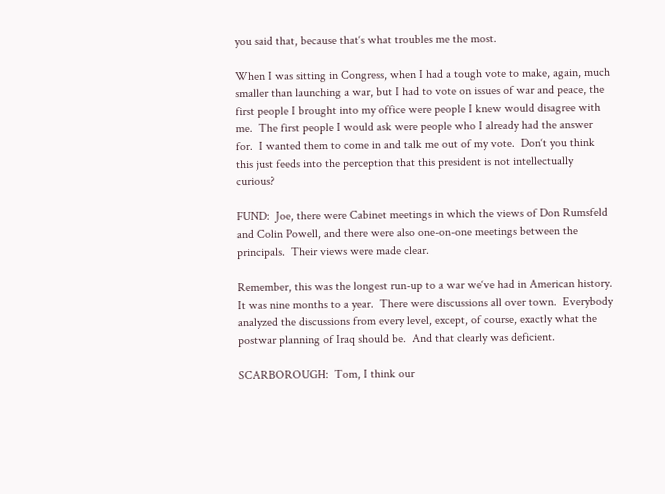you said that, because that‘s what troubles me the most.

When I was sitting in Congress, when I had a tough vote to make, again, much smaller than launching a war, but I had to vote on issues of war and peace, the first people I brought into my office were people I knew would disagree with me.  The first people I would ask were people who I already had the answer for.  I wanted them to come in and talk me out of my vote.  Don‘t you think this just feeds into the perception that this president is not intellectually curious?

FUND:  Joe, there were Cabinet meetings in which the views of Don Rumsfeld and Colin Powell, and there were also one-on-one meetings between the principals.  Their views were made clear.

Remember, this was the longest run-up to a war we‘ve had in American history.  It was nine months to a year.  There were discussions all over town.  Everybody analyzed the discussions from every level, except, of course, exactly what the postwar planning of Iraq should be.  And that clearly was deficient.

SCARBOROUGH:  Tom, I think our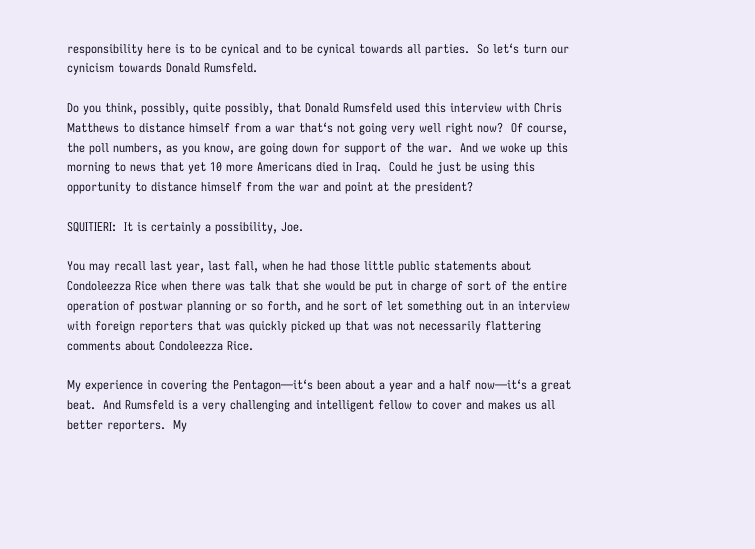responsibility here is to be cynical and to be cynical towards all parties.  So let‘s turn our cynicism towards Donald Rumsfeld.

Do you think, possibly, quite possibly, that Donald Rumsfeld used this interview with Chris Matthews to distance himself from a war that‘s not going very well right now?  Of course, the poll numbers, as you know, are going down for support of the war.  And we woke up this morning to news that yet 10 more Americans died in Iraq.  Could he just be using this opportunity to distance himself from the war and point at the president?

SQUITIERI:  It is certainly a possibility, Joe.

You may recall last year, last fall, when he had those little public statements about Condoleezza Rice when there was talk that she would be put in charge of sort of the entire operation of postwar planning or so forth, and he sort of let something out in an interview with foreign reporters that was quickly picked up that was not necessarily flattering comments about Condoleezza Rice.

My experience in covering the Pentagon—it‘s been about a year and a half now—it‘s a great beat.  And Rumsfeld is a very challenging and intelligent fellow to cover and makes us all better reporters.  My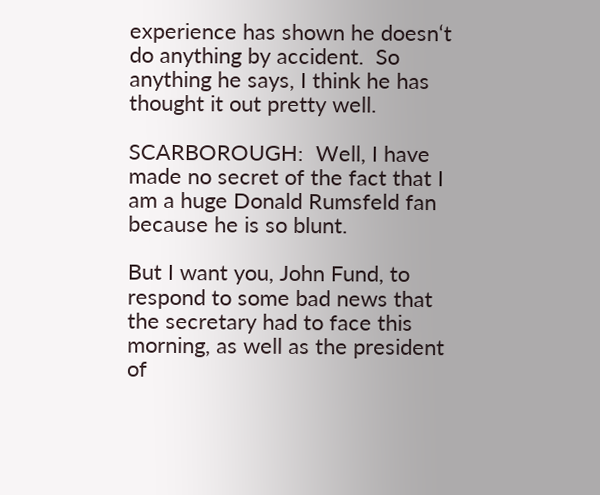experience has shown he doesn‘t do anything by accident.  So anything he says, I think he has thought it out pretty well.

SCARBOROUGH:  Well, I have made no secret of the fact that I am a huge Donald Rumsfeld fan because he is so blunt.

But I want you, John Fund, to respond to some bad news that the secretary had to face this morning, as well as the president of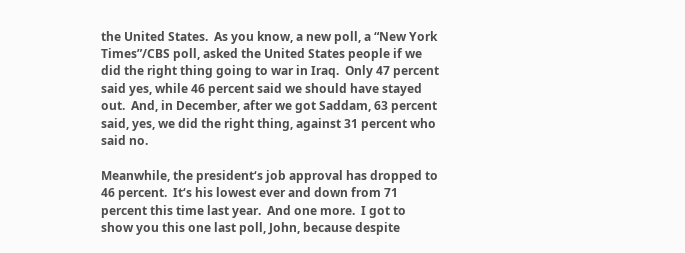the United States.  As you know, a new poll, a “New York Times”/CBS poll, asked the United States people if we did the right thing going to war in Iraq.  Only 47 percent said yes, while 46 percent said we should have stayed out.  And, in December, after we got Saddam, 63 percent said, yes, we did the right thing, against 31 percent who said no.

Meanwhile, the president‘s job approval has dropped to 46 percent.  It‘s his lowest ever and down from 71 percent this time last year.  And one more.  I got to show you this one last poll, John, because despite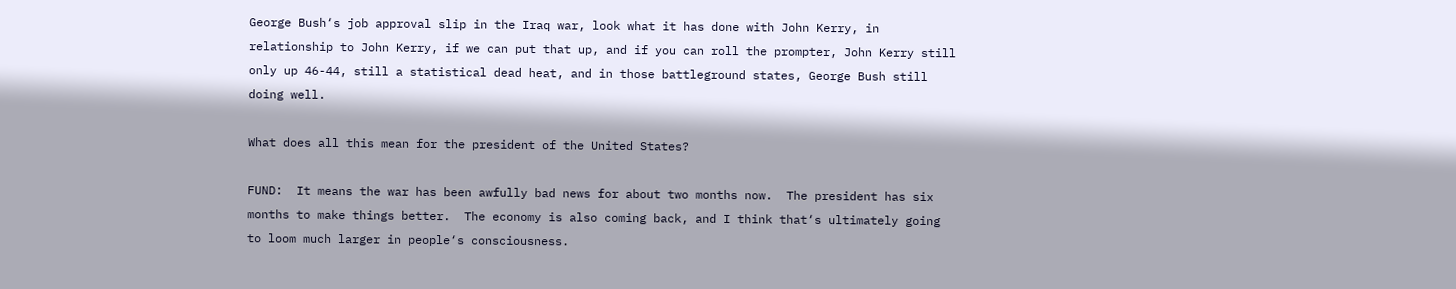George Bush‘s job approval slip in the Iraq war, look what it has done with John Kerry, in relationship to John Kerry, if we can put that up, and if you can roll the prompter, John Kerry still only up 46-44, still a statistical dead heat, and in those battleground states, George Bush still doing well.

What does all this mean for the president of the United States?

FUND:  It means the war has been awfully bad news for about two months now.  The president has six months to make things better.  The economy is also coming back, and I think that‘s ultimately going to loom much larger in people‘s consciousness.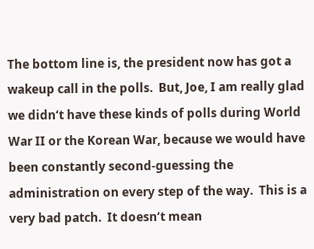The bottom line is, the president now has got a wakeup call in the polls.  But, Joe, I am really glad we didn‘t have these kinds of polls during World War II or the Korean War, because we would have been constantly second-guessing the administration on every step of the way.  This is a very bad patch.  It doesn‘t mean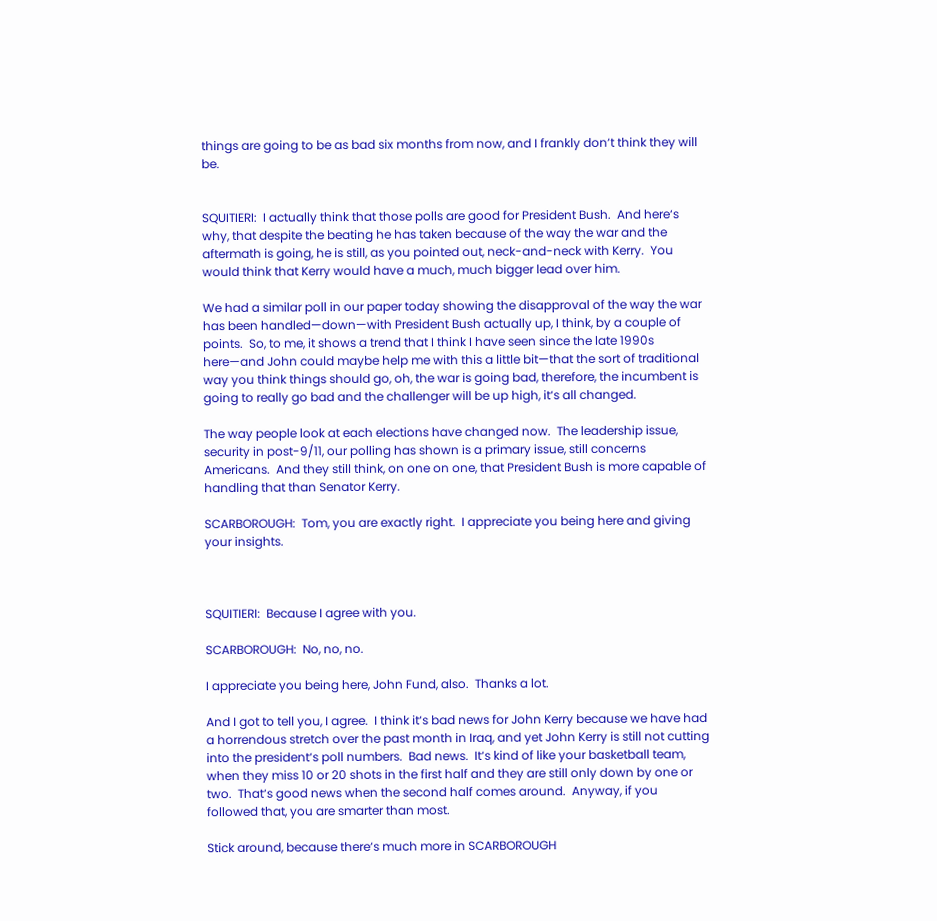things are going to be as bad six months from now, and I frankly don‘t think they will be.


SQUITIERI:  I actually think that those polls are good for President Bush.  And here‘s why, that despite the beating he has taken because of the way the war and the aftermath is going, he is still, as you pointed out, neck-and-neck with Kerry.  You would think that Kerry would have a much, much bigger lead over him.

We had a similar poll in our paper today showing the disapproval of the way the war has been handled—down—with President Bush actually up, I think, by a couple of points.  So, to me, it shows a trend that I think I have seen since the late 1990s here—and John could maybe help me with this a little bit—that the sort of traditional way you think things should go, oh, the war is going bad, therefore, the incumbent is going to really go bad and the challenger will be up high, it‘s all changed.

The way people look at each elections have changed now.  The leadership issue, security in post-9/11, our polling has shown is a primary issue, still concerns Americans.  And they still think, on one on one, that President Bush is more capable of handling that than Senator Kerry.

SCARBOROUGH:  Tom, you are exactly right.  I appreciate you being here and giving your insights.



SQUITIERI:  Because I agree with you.

SCARBOROUGH:  No, no, no.

I appreciate you being here, John Fund, also.  Thanks a lot.

And I got to tell you, I agree.  I think it‘s bad news for John Kerry because we have had a horrendous stretch over the past month in Iraq, and yet John Kerry is still not cutting into the president‘s poll numbers.  Bad news.  It‘s kind of like your basketball team, when they miss 10 or 20 shots in the first half and they are still only down by one or two.  That‘s good news when the second half comes around.  Anyway, if you followed that, you are smarter than most.

Stick around, because there‘s much more in SCARBOROUGH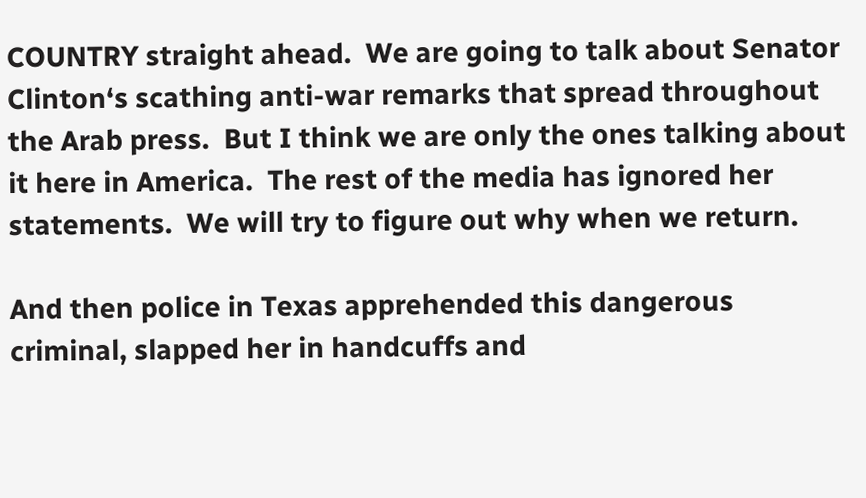COUNTRY straight ahead.  We are going to talk about Senator Clinton‘s scathing anti-war remarks that spread throughout the Arab press.  But I think we are only the ones talking about it here in America.  The rest of the media has ignored her statements.  We will try to figure out why when we return.

And then police in Texas apprehended this dangerous criminal, slapped her in handcuffs and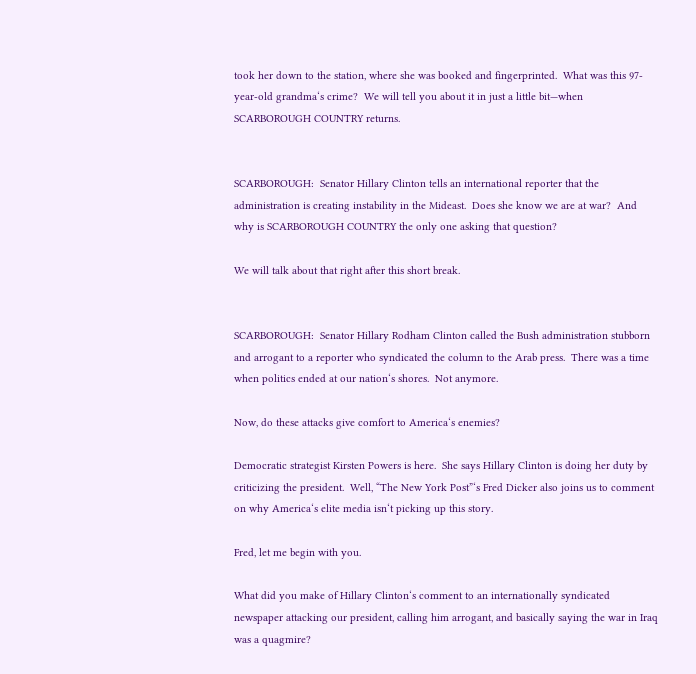took her down to the station, where she was booked and fingerprinted.  What was this 97-year-old grandma‘s crime?  We will tell you about it in just a little bit—when SCARBOROUGH COUNTRY returns.


SCARBOROUGH:  Senator Hillary Clinton tells an international reporter that the administration is creating instability in the Mideast.  Does she know we are at war?  And why is SCARBOROUGH COUNTRY the only one asking that question?

We will talk about that right after this short break.


SCARBOROUGH:  Senator Hillary Rodham Clinton called the Bush administration stubborn and arrogant to a reporter who syndicated the column to the Arab press.  There was a time when politics ended at our nation‘s shores.  Not anymore.

Now, do these attacks give comfort to America‘s enemies?

Democratic strategist Kirsten Powers is here.  She says Hillary Clinton is doing her duty by criticizing the president.  Well, “The New York Post”‘s Fred Dicker also joins us to comment on why America‘s elite media isn‘t picking up this story.

Fred, let me begin with you.

What did you make of Hillary Clinton‘s comment to an internationally syndicated newspaper attacking our president, calling him arrogant, and basically saying the war in Iraq was a quagmire?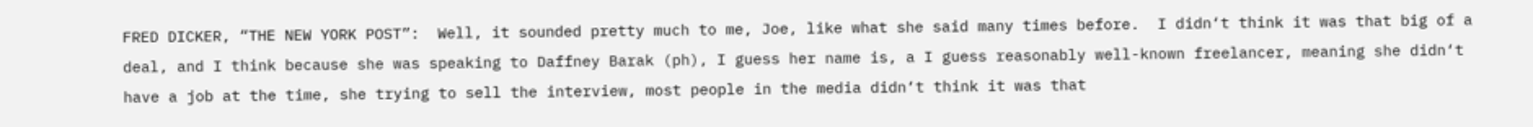FRED DICKER, “THE NEW YORK POST”:  Well, it sounded pretty much to me, Joe, like what she said many times before.  I didn‘t think it was that big of a deal, and I think because she was speaking to Daffney Barak (ph), I guess her name is, a I guess reasonably well-known freelancer, meaning she didn‘t have a job at the time, she trying to sell the interview, most people in the media didn‘t think it was that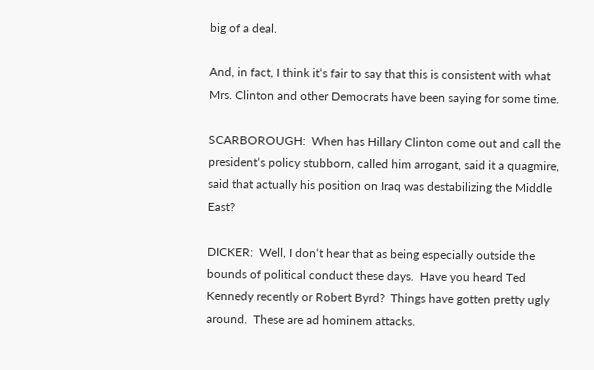big of a deal.

And, in fact, I think it‘s fair to say that this is consistent with what Mrs. Clinton and other Democrats have been saying for some time.

SCARBOROUGH:  When has Hillary Clinton come out and call the president‘s policy stubborn, called him arrogant, said it a quagmire, said that actually his position on Iraq was destabilizing the Middle East?

DICKER:  Well, I don‘t hear that as being especially outside the bounds of political conduct these days.  Have you heard Ted Kennedy recently or Robert Byrd?  Things have gotten pretty ugly around.  These are ad hominem attacks.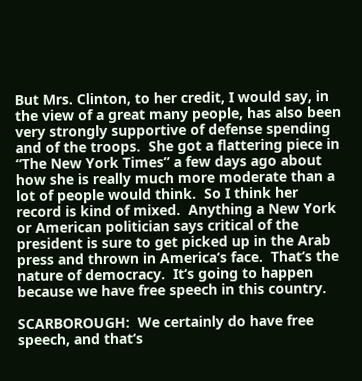But Mrs. Clinton, to her credit, I would say, in the view of a great many people, has also been very strongly supportive of defense spending and of the troops.  She got a flattering piece in “The New York Times” a few days ago about how she is really much more moderate than a lot of people would think.  So I think her record is kind of mixed.  Anything a New York or American politician says critical of the president is sure to get picked up in the Arab press and thrown in America‘s face.  That‘s the nature of democracy.  It‘s going to happen because we have free speech in this country.

SCARBOROUGH:  We certainly do have free speech, and that‘s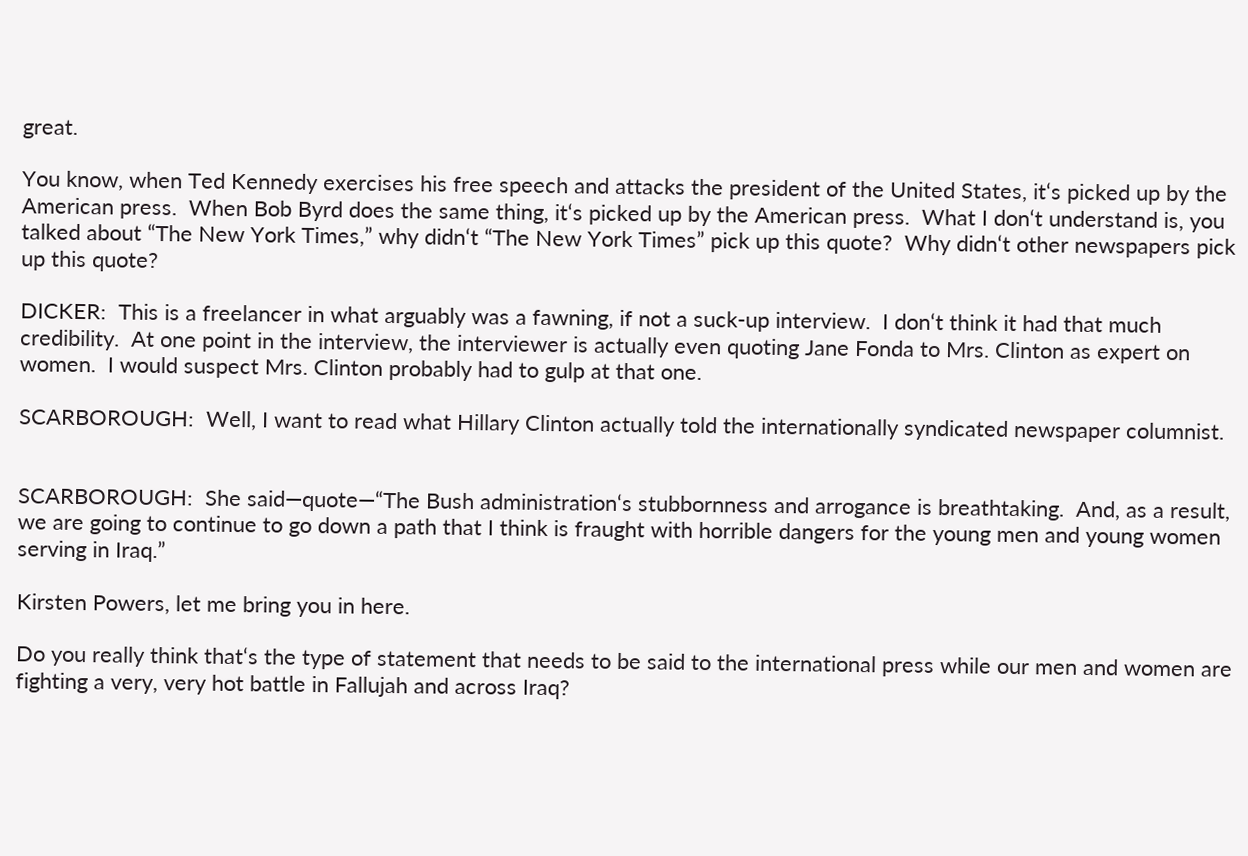great.

You know, when Ted Kennedy exercises his free speech and attacks the president of the United States, it‘s picked up by the American press.  When Bob Byrd does the same thing, it‘s picked up by the American press.  What I don‘t understand is, you talked about “The New York Times,” why didn‘t “The New York Times” pick up this quote?  Why didn‘t other newspapers pick up this quote?

DICKER:  This is a freelancer in what arguably was a fawning, if not a suck-up interview.  I don‘t think it had that much credibility.  At one point in the interview, the interviewer is actually even quoting Jane Fonda to Mrs. Clinton as expert on women.  I would suspect Mrs. Clinton probably had to gulp at that one.

SCARBOROUGH:  Well, I want to read what Hillary Clinton actually told the internationally syndicated newspaper columnist.


SCARBOROUGH:  She said—quote—“The Bush administration‘s stubbornness and arrogance is breathtaking.  And, as a result, we are going to continue to go down a path that I think is fraught with horrible dangers for the young men and young women serving in Iraq.”

Kirsten Powers, let me bring you in here.

Do you really think that‘s the type of statement that needs to be said to the international press while our men and women are fighting a very, very hot battle in Fallujah and across Iraq?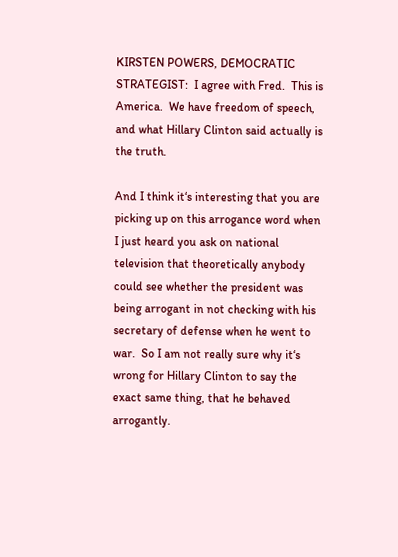KIRSTEN POWERS, DEMOCRATIC STRATEGIST:  I agree with Fred.  This is America.  We have freedom of speech, and what Hillary Clinton said actually is the truth.

And I think it‘s interesting that you are picking up on this arrogance word when I just heard you ask on national television that theoretically anybody could see whether the president was being arrogant in not checking with his secretary of defense when he went to war.  So I am not really sure why it‘s wrong for Hillary Clinton to say the exact same thing, that he behaved arrogantly.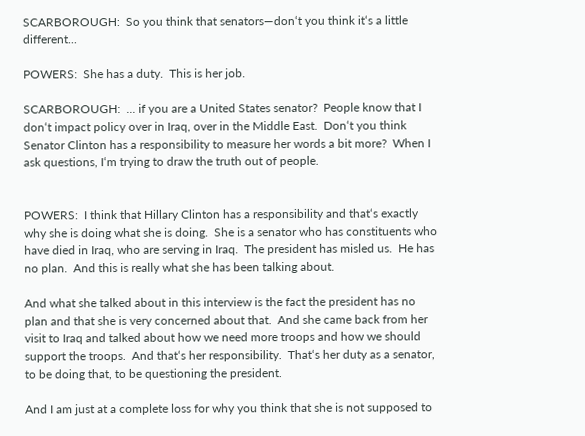SCARBOROUGH:  So you think that senators—don‘t you think it‘s a little different...

POWERS:  She has a duty.  This is her job.

SCARBOROUGH:  ... if you are a United States senator?  People know that I don‘t impact policy over in Iraq, over in the Middle East.  Don‘t you think Senator Clinton has a responsibility to measure her words a bit more?  When I ask questions, I‘m trying to draw the truth out of people.


POWERS:  I think that Hillary Clinton has a responsibility and that‘s exactly why she is doing what she is doing.  She is a senator who has constituents who have died in Iraq, who are serving in Iraq.  The president has misled us.  He has no plan.  And this is really what she has been talking about.

And what she talked about in this interview is the fact the president has no plan and that she is very concerned about that.  And she came back from her visit to Iraq and talked about how we need more troops and how we should support the troops.  And that‘s her responsibility.  That‘s her duty as a senator, to be doing that, to be questioning the president.

And I am just at a complete loss for why you think that she is not supposed to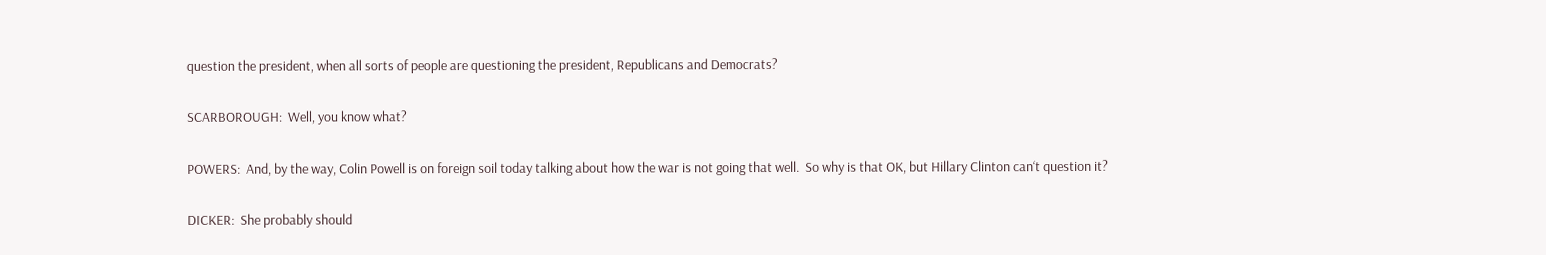question the president, when all sorts of people are questioning the president, Republicans and Democrats?

SCARBOROUGH:  Well, you know what?

POWERS:  And, by the way, Colin Powell is on foreign soil today talking about how the war is not going that well.  So why is that OK, but Hillary Clinton can‘t question it?

DICKER:  She probably should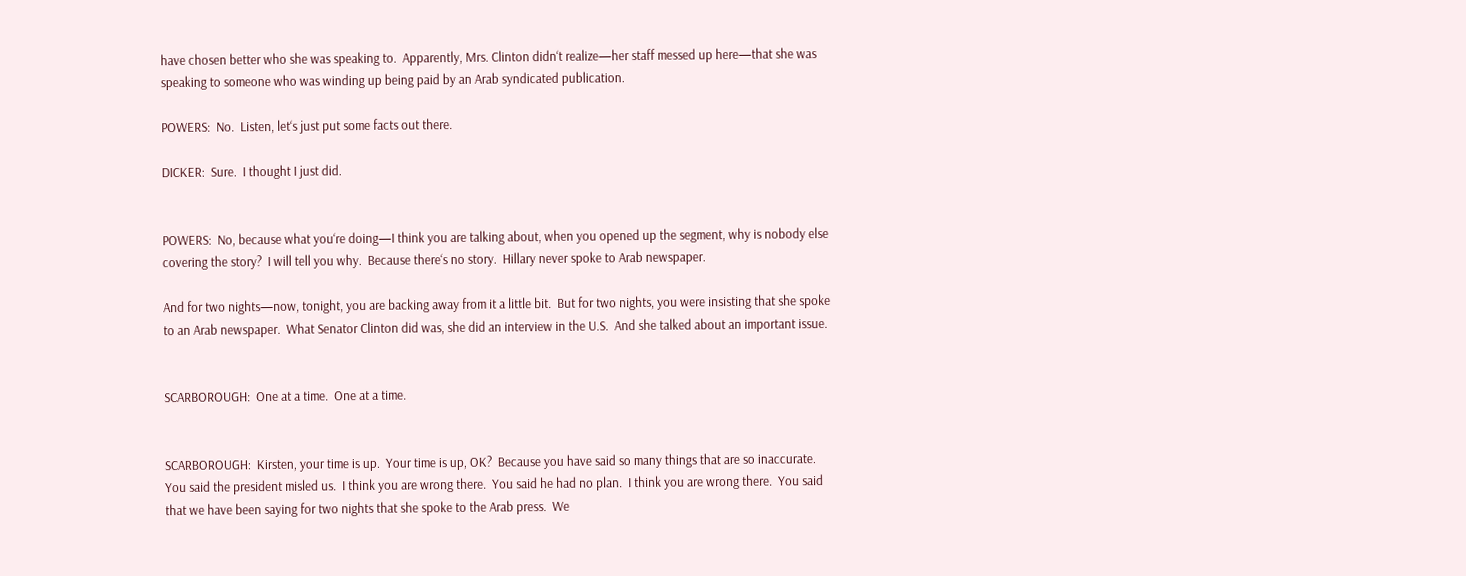have chosen better who she was speaking to.  Apparently, Mrs. Clinton didn‘t realize—her staff messed up here—that she was speaking to someone who was winding up being paid by an Arab syndicated publication.

POWERS:  No.  Listen, let‘s just put some facts out there.

DICKER:  Sure.  I thought I just did.


POWERS:  No, because what you‘re doing—I think you are talking about, when you opened up the segment, why is nobody else covering the story?  I will tell you why.  Because there‘s no story.  Hillary never spoke to Arab newspaper.

And for two nights—now, tonight, you are backing away from it a little bit.  But for two nights, you were insisting that she spoke to an Arab newspaper.  What Senator Clinton did was, she did an interview in the U.S.  And she talked about an important issue.


SCARBOROUGH:  One at a time.  One at a time.


SCARBOROUGH:  Kirsten, your time is up.  Your time is up, OK?  Because you have said so many things that are so inaccurate.  You said the president misled us.  I think you are wrong there.  You said he had no plan.  I think you are wrong there.  You said that we have been saying for two nights that she spoke to the Arab press.  We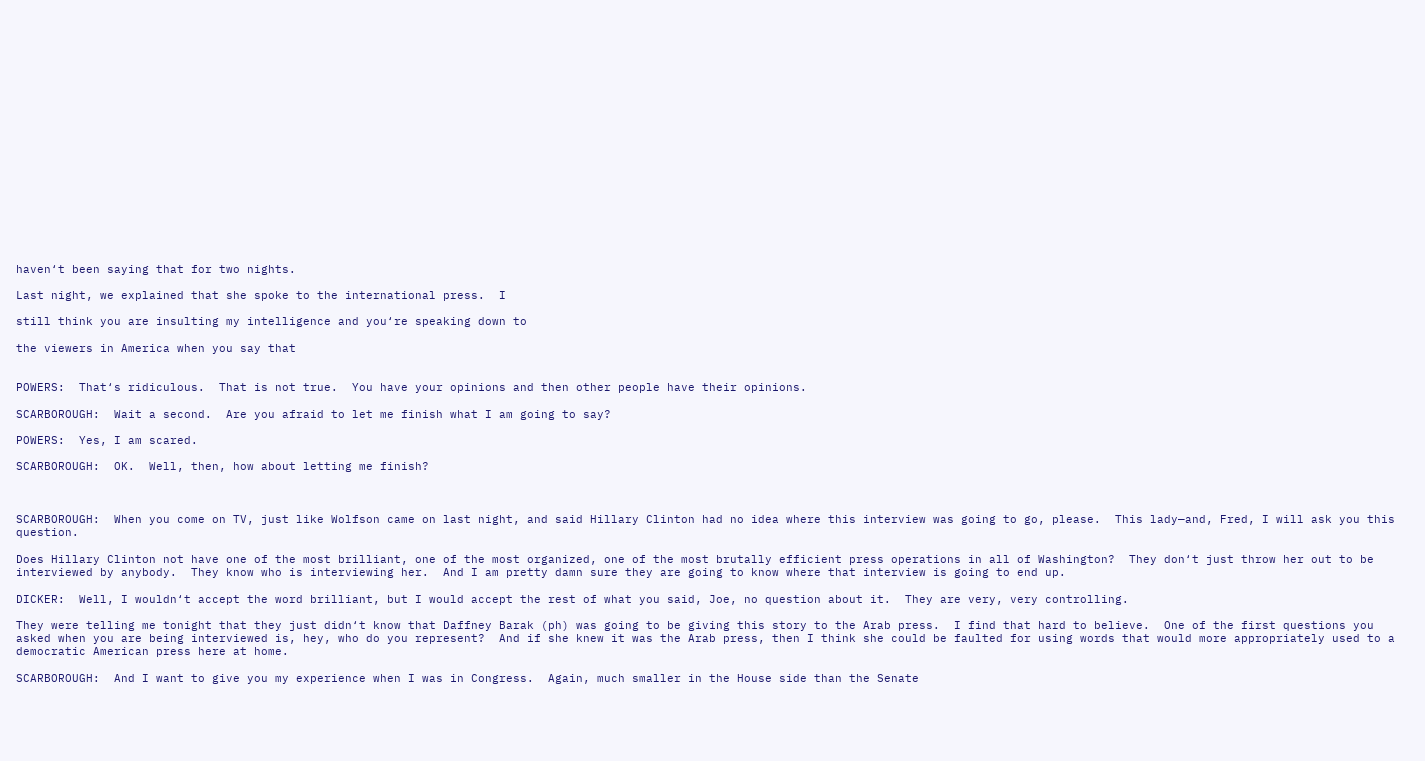haven‘t been saying that for two nights.

Last night, we explained that she spoke to the international press.  I

still think you are insulting my intelligence and you‘re speaking down to

the viewers in America when you say that


POWERS:  That‘s ridiculous.  That is not true.  You have your opinions and then other people have their opinions.

SCARBOROUGH:  Wait a second.  Are you afraid to let me finish what I am going to say?

POWERS:  Yes, I am scared.

SCARBOROUGH:  OK.  Well, then, how about letting me finish?



SCARBOROUGH:  When you come on TV, just like Wolfson came on last night, and said Hillary Clinton had no idea where this interview was going to go, please.  This lady—and, Fred, I will ask you this question.

Does Hillary Clinton not have one of the most brilliant, one of the most organized, one of the most brutally efficient press operations in all of Washington?  They don‘t just throw her out to be interviewed by anybody.  They know who is interviewing her.  And I am pretty damn sure they are going to know where that interview is going to end up.

DICKER:  Well, I wouldn‘t accept the word brilliant, but I would accept the rest of what you said, Joe, no question about it.  They are very, very controlling.

They were telling me tonight that they just didn‘t know that Daffney Barak (ph) was going to be giving this story to the Arab press.  I find that hard to believe.  One of the first questions you asked when you are being interviewed is, hey, who do you represent?  And if she knew it was the Arab press, then I think she could be faulted for using words that would more appropriately used to a democratic American press here at home.

SCARBOROUGH:  And I want to give you my experience when I was in Congress.  Again, much smaller in the House side than the Senate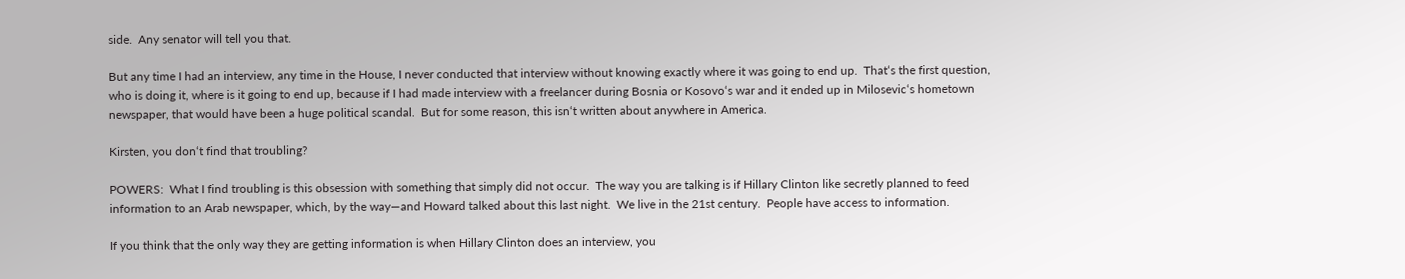side.  Any senator will tell you that.

But any time I had an interview, any time in the House, I never conducted that interview without knowing exactly where it was going to end up.  That‘s the first question, who is doing it, where is it going to end up, because if I had made interview with a freelancer during Bosnia or Kosovo‘s war and it ended up in Milosevic‘s hometown newspaper, that would have been a huge political scandal.  But for some reason, this isn‘t written about anywhere in America.

Kirsten, you don‘t find that troubling?

POWERS:  What I find troubling is this obsession with something that simply did not occur.  The way you are talking is if Hillary Clinton like secretly planned to feed information to an Arab newspaper, which, by the way—and Howard talked about this last night.  We live in the 21st century.  People have access to information.

If you think that the only way they are getting information is when Hillary Clinton does an interview, you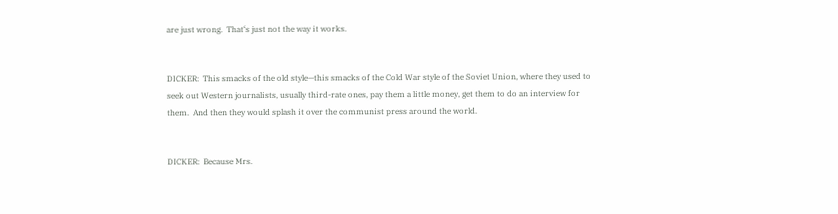are just wrong.  That‘s just not the way it works.


DICKER:  This smacks of the old style—this smacks of the Cold War style of the Soviet Union, where they used to seek out Western journalists, usually third-rate ones, pay them a little money, get them to do an interview for them.  And then they would splash it over the communist press around the world.


DICKER:  Because Mrs.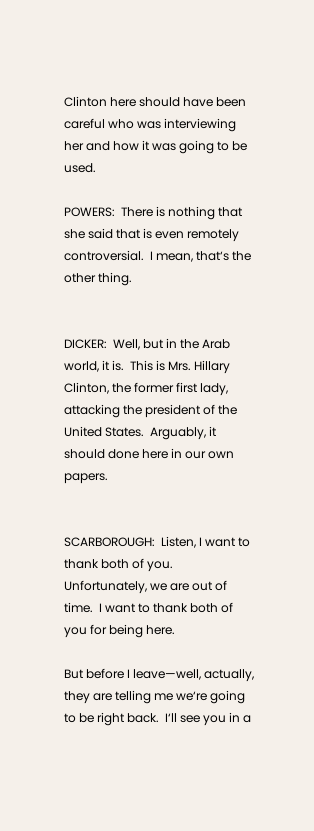Clinton here should have been careful who was interviewing her and how it was going to be used.

POWERS:  There is nothing that she said that is even remotely controversial.  I mean, that‘s the other thing.


DICKER:  Well, but in the Arab world, it is.  This is Mrs. Hillary Clinton, the former first lady, attacking the president of the United States.  Arguably, it should done here in our own papers.


SCARBOROUGH:  Listen, I want to thank both of you.  Unfortunately, we are out of time.  I want to thank both of you for being here.

But before I leave—well, actually, they are telling me we‘re going to be right back.  I‘ll see you in a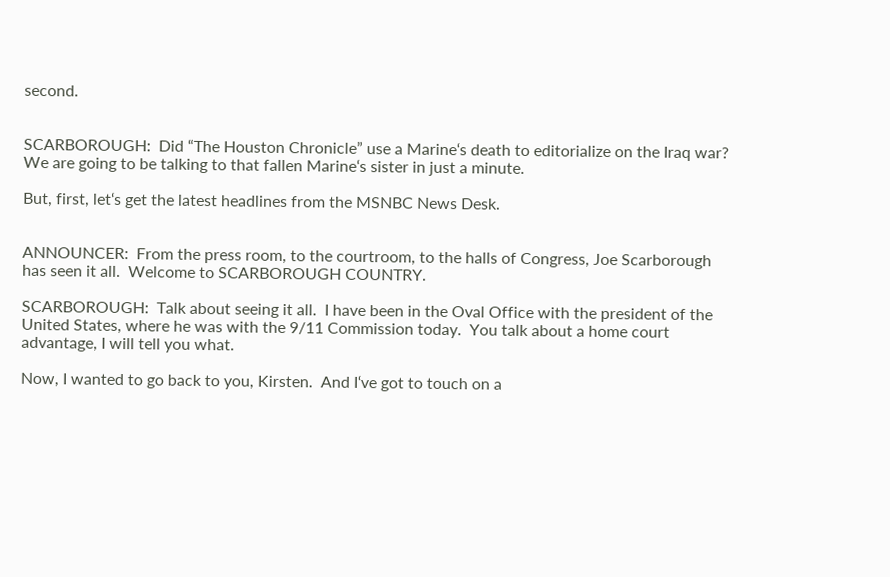second.


SCARBOROUGH:  Did “The Houston Chronicle” use a Marine‘s death to editorialize on the Iraq war?  We are going to be talking to that fallen Marine‘s sister in just a minute.

But, first, let‘s get the latest headlines from the MSNBC News Desk.


ANNOUNCER:  From the press room, to the courtroom, to the halls of Congress, Joe Scarborough has seen it all.  Welcome to SCARBOROUGH COUNTRY.

SCARBOROUGH:  Talk about seeing it all.  I have been in the Oval Office with the president of the United States, where he was with the 9/11 Commission today.  You talk about a home court advantage, I will tell you what.

Now, I wanted to go back to you, Kirsten.  And I‘ve got to touch on a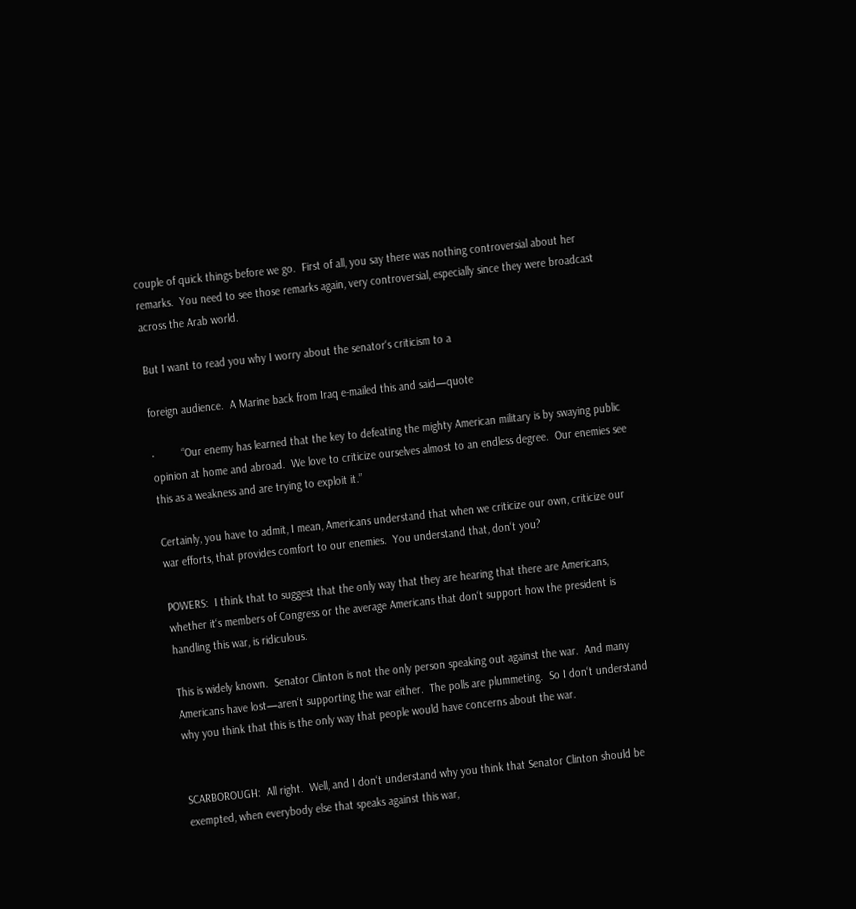couple of quick things before we go.  First of all, you say there was nothing controversial about her remarks.  You need to see those remarks again, very controversial, especially since they were broadcast across the Arab world.

But I want to read you why I worry about the senator‘s criticism to a

foreign audience.  A Marine back from Iraq e-mailed this and said—quote

·         “Our enemy has learned that the key to defeating the mighty American military is by swaying public opinion at home and abroad.  We love to criticize ourselves almost to an endless degree.  Our enemies see this as a weakness and are trying to exploit it.”

Certainly, you have to admit, I mean, Americans understand that when we criticize our own, criticize our war efforts, that provides comfort to our enemies.  You understand that, don‘t you?

POWERS:  I think that to suggest that the only way that they are hearing that there are Americans, whether it‘s members of Congress or the average Americans that don‘t support how the president is handling this war, is ridiculous.

This is widely known.  Senator Clinton is not the only person speaking out against the war.  And many Americans have lost—aren‘t supporting the war either.  The polls are plummeting.  So I don‘t understand why you think that this is the only way that people would have concerns about the war.


SCARBOROUGH:  All right.  Well, and I don‘t understand why you think that Senator Clinton should be exempted, when everybody else that speaks against this war,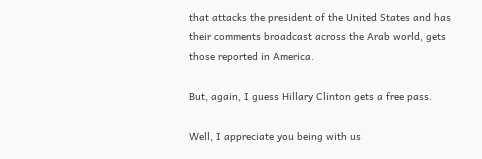that attacks the president of the United States and has their comments broadcast across the Arab world, gets those reported in America.

But, again, I guess Hillary Clinton gets a free pass.

Well, I appreciate you being with us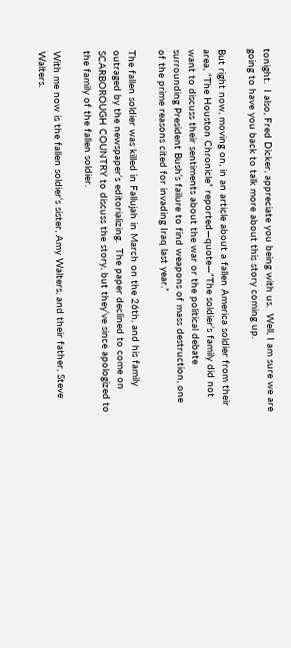tonight.  I also, Fred Dicker, appreciate you being with us.  Well, I am sure we are going to have you back to talk more about this story coming up.

But right now, moving on, in an article about a fallen America soldier from their area, “The Houston Chronicle” reported—quote—“The soldier‘s family did not want to discuss their sentiments about the war or the political debate surrounding President Bush‘s failure to find weapons of mass destruction, one of the prime reasons cited for invading Iraq last year.”

The fallen soldier was killed in Fallujah in March on the 26th, and his family outraged by the newspaper‘s editorializing.  The paper declined to come on SCARBOROUGH COUNTRY to discuss the story, but they‘ve since apologized to the family of the fallen soldier.

With me now is the fallen soldier‘s sister, Amy Walters, and their father, Steve Walters.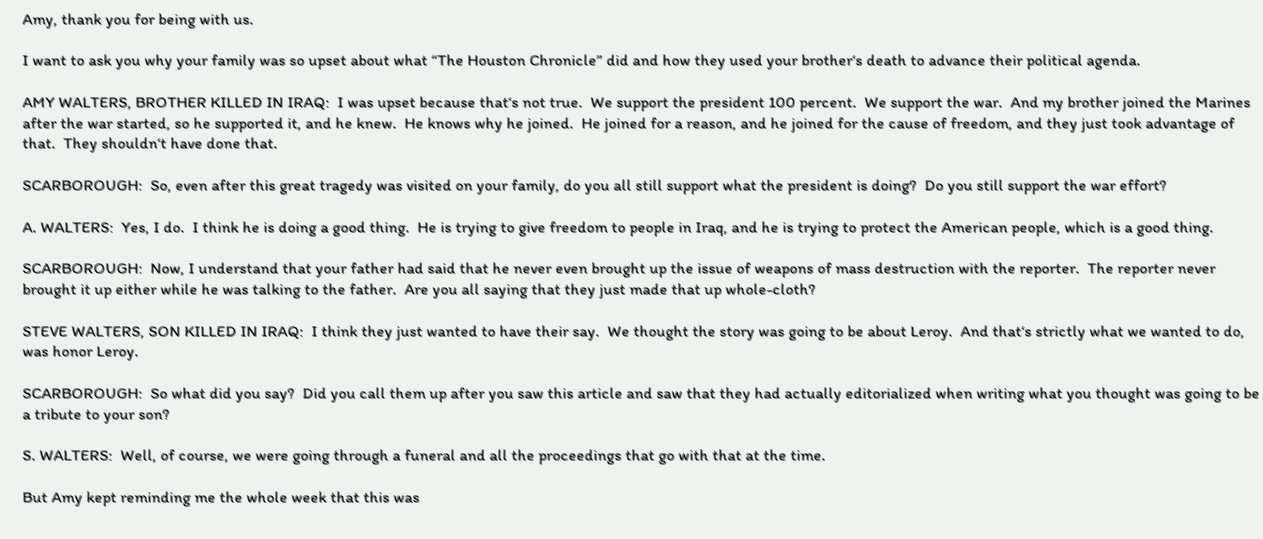Amy, thank you for being with us.

I want to ask you why your family was so upset about what “The Houston Chronicle” did and how they used your brother‘s death to advance their political agenda.

AMY WALTERS, BROTHER KILLED IN IRAQ:  I was upset because that‘s not true.  We support the president 100 percent.  We support the war.  And my brother joined the Marines after the war started, so he supported it, and he knew.  He knows why he joined.  He joined for a reason, and he joined for the cause of freedom, and they just took advantage of that.  They shouldn‘t have done that.

SCARBOROUGH:  So, even after this great tragedy was visited on your family, do you all still support what the president is doing?  Do you still support the war effort?

A. WALTERS:  Yes, I do.  I think he is doing a good thing.  He is trying to give freedom to people in Iraq, and he is trying to protect the American people, which is a good thing.

SCARBOROUGH:  Now, I understand that your father had said that he never even brought up the issue of weapons of mass destruction with the reporter.  The reporter never brought it up either while he was talking to the father.  Are you all saying that they just made that up whole-cloth?

STEVE WALTERS, SON KILLED IN IRAQ:  I think they just wanted to have their say.  We thought the story was going to be about Leroy.  And that‘s strictly what we wanted to do, was honor Leroy.

SCARBOROUGH:  So what did you say?  Did you call them up after you saw this article and saw that they had actually editorialized when writing what you thought was going to be a tribute to your son?

S. WALTERS:  Well, of course, we were going through a funeral and all the proceedings that go with that at the time.

But Amy kept reminding me the whole week that this was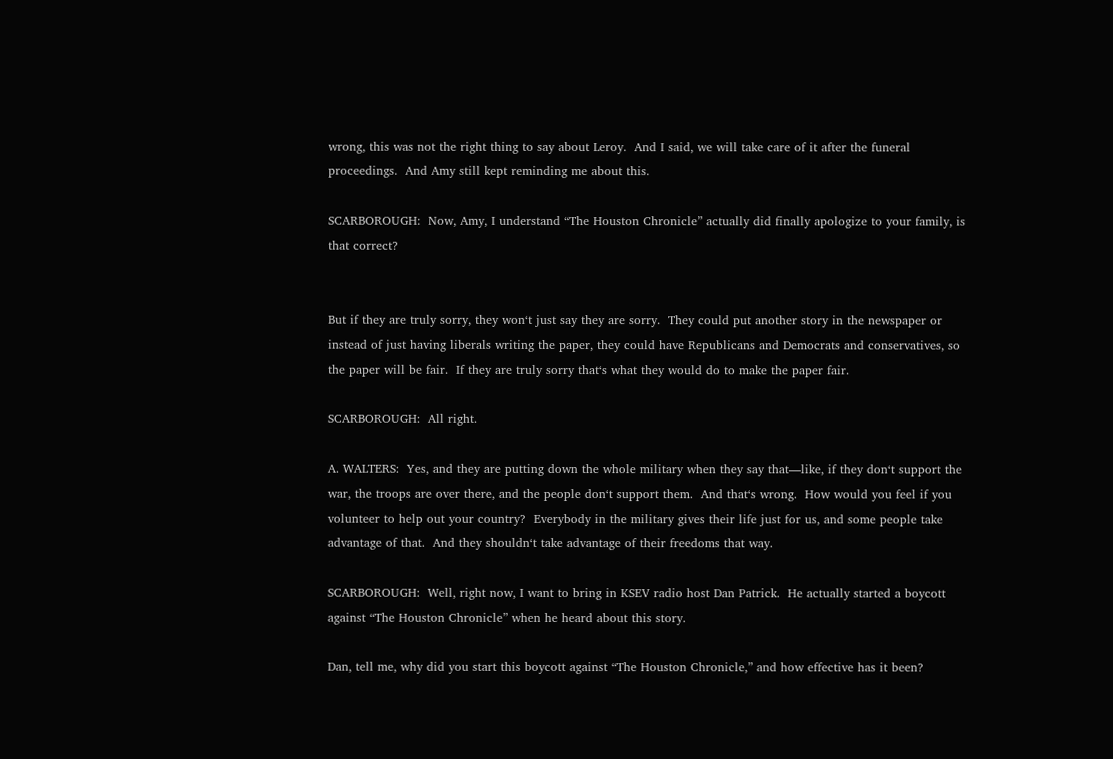wrong, this was not the right thing to say about Leroy.  And I said, we will take care of it after the funeral proceedings.  And Amy still kept reminding me about this.

SCARBOROUGH:  Now, Amy, I understand “The Houston Chronicle” actually did finally apologize to your family, is that correct?


But if they are truly sorry, they won‘t just say they are sorry.  They could put another story in the newspaper or instead of just having liberals writing the paper, they could have Republicans and Democrats and conservatives, so the paper will be fair.  If they are truly sorry that‘s what they would do to make the paper fair.

SCARBOROUGH:  All right.

A. WALTERS:  Yes, and they are putting down the whole military when they say that—like, if they don‘t support the war, the troops are over there, and the people don‘t support them.  And that‘s wrong.  How would you feel if you volunteer to help out your country?  Everybody in the military gives their life just for us, and some people take advantage of that.  And they shouldn‘t take advantage of their freedoms that way.

SCARBOROUGH:  Well, right now, I want to bring in KSEV radio host Dan Patrick.  He actually started a boycott against “The Houston Chronicle” when he heard about this story.

Dan, tell me, why did you start this boycott against “The Houston Chronicle,” and how effective has it been?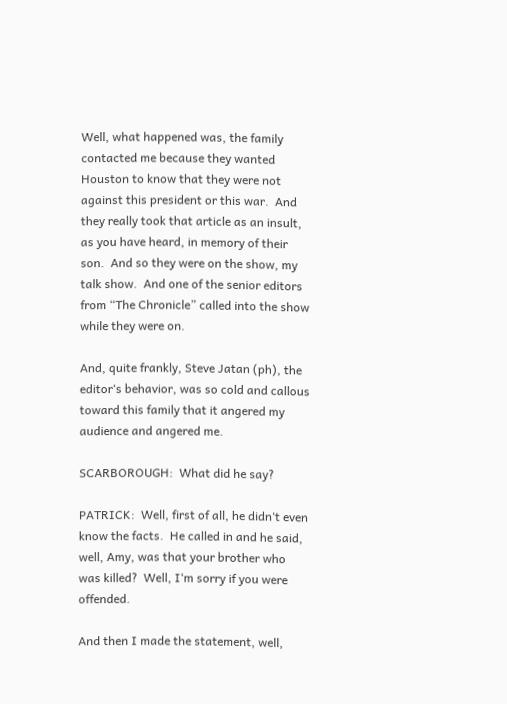Well, what happened was, the family contacted me because they wanted Houston to know that they were not against this president or this war.  And they really took that article as an insult, as you have heard, in memory of their son.  And so they were on the show, my talk show.  And one of the senior editors from “The Chronicle” called into the show while they were on.

And, quite frankly, Steve Jatan (ph), the editor‘s behavior, was so cold and callous toward this family that it angered my audience and angered me.

SCARBOROUGH:  What did he say?

PATRICK:  Well, first of all, he didn‘t even know the facts.  He called in and he said, well, Amy, was that your brother who was killed?  Well, I‘m sorry if you were offended.

And then I made the statement, well,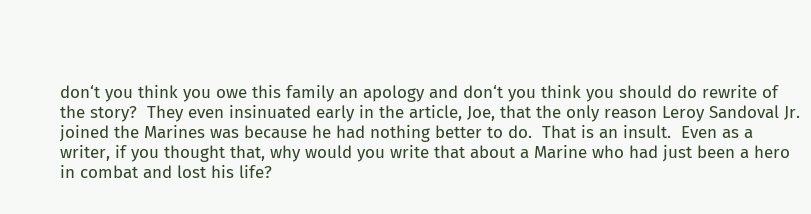don‘t you think you owe this family an apology and don‘t you think you should do rewrite of the story?  They even insinuated early in the article, Joe, that the only reason Leroy Sandoval Jr. joined the Marines was because he had nothing better to do.  That is an insult.  Even as a writer, if you thought that, why would you write that about a Marine who had just been a hero in combat and lost his life?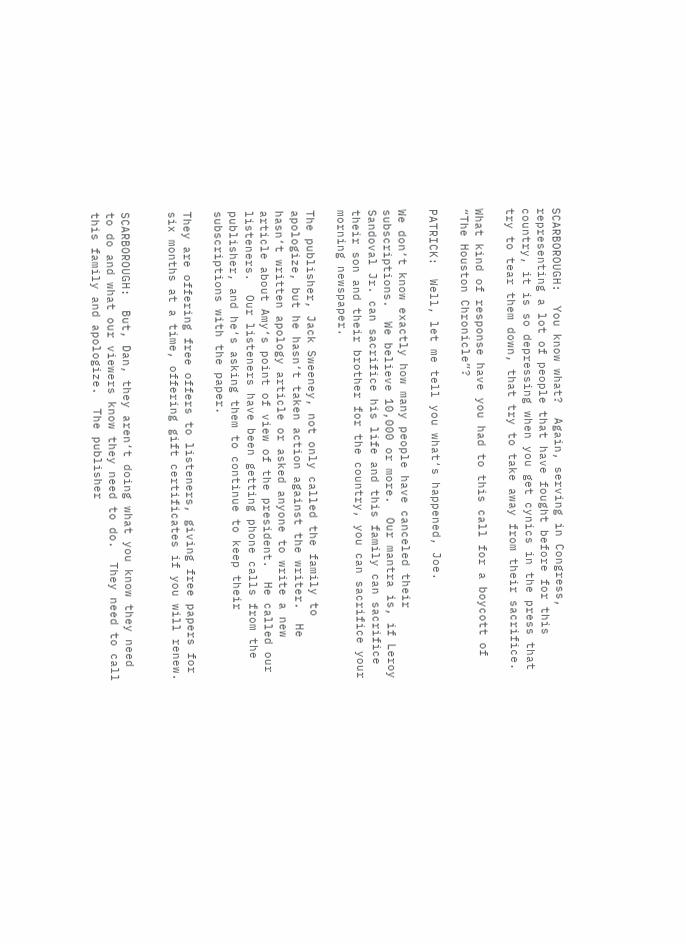SCARBOROUGH:  You know what?  Again, serving in Congress, representing a lot of people that have fought before for this country, it is so depressing when you get cynics in the press that try to tear them down, that try to take away from their sacrifice.

What kind of response have you had to this call for a boycott of “The Houston Chronicle”?

PATRICK:  Well, let me tell you what‘s happened, Joe.

We don‘t know exactly how many people have canceled their subscriptions.  We believe 10,000 or more.  Our mantra is, if Leroy Sandoval Jr. can sacrifice his life and this family can sacrifice their son and their brother for the country, you can sacrifice your morning newspaper.

The publisher, Jack Sweeney, not only called the family to apologize, but he hasn‘t taken action against the writer.  He hasn‘t written apology article or asked anyone to write a new article about Amy‘s point of view of the president.  He called our listeners.  Our listeners have been getting phone calls from the publisher, and he‘s asking them to continue to keep their subscriptions with the paper.

They are offering free offers to listeners, giving free papers for six months at a time, offering gift certificates if you will renew.


SCARBOROUGH:  But, Dan, they aren‘t doing what you know they need to do and what our viewers know they need to do.  They need to call this family and apologize.  The publisher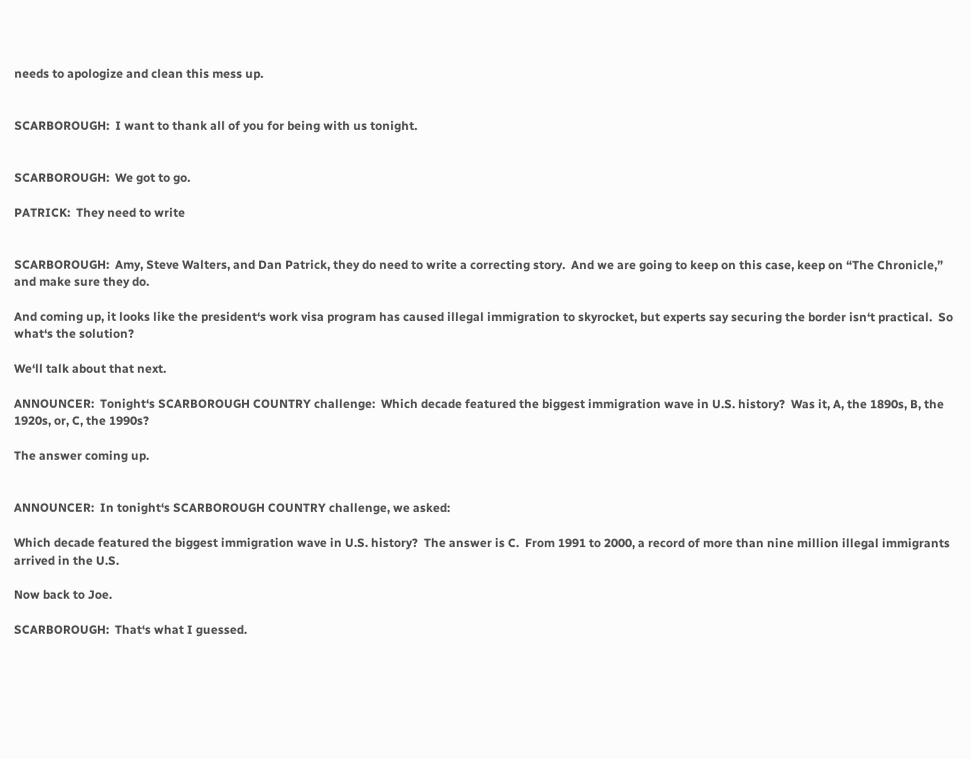needs to apologize and clean this mess up.


SCARBOROUGH:  I want to thank all of you for being with us tonight.


SCARBOROUGH:  We got to go.

PATRICK:  They need to write


SCARBOROUGH:  Amy, Steve Walters, and Dan Patrick, they do need to write a correcting story.  And we are going to keep on this case, keep on “The Chronicle,” and make sure they do.

And coming up, it looks like the president‘s work visa program has caused illegal immigration to skyrocket, but experts say securing the border isn‘t practical.  So what‘s the solution?

We‘ll talk about that next.

ANNOUNCER:  Tonight‘s SCARBOROUGH COUNTRY challenge:  Which decade featured the biggest immigration wave in U.S. history?  Was it, A, the 1890s, B, the 1920s, or, C, the 1990s?

The answer coming up.


ANNOUNCER:  In tonight‘s SCARBOROUGH COUNTRY challenge, we asked:

Which decade featured the biggest immigration wave in U.S. history?  The answer is C.  From 1991 to 2000, a record of more than nine million illegal immigrants arrived in the U.S.

Now back to Joe.

SCARBOROUGH:  That‘s what I guessed.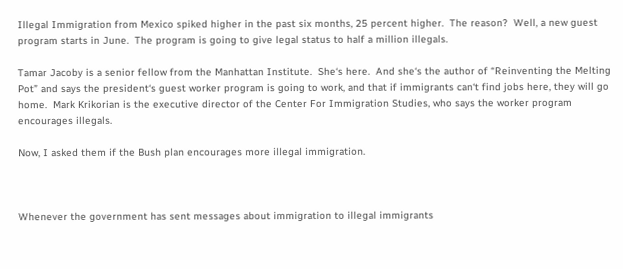Illegal Immigration from Mexico spiked higher in the past six months, 25 percent higher.  The reason?  Well, a new guest program starts in June.  The program is going to give legal status to half a million illegals.

Tamar Jacoby is a senior fellow from the Manhattan Institute.  She‘s here.  And she‘s the author of “Reinventing the Melting Pot” and says the president‘s guest worker program is going to work, and that if immigrants can‘t find jobs here, they will go home.  Mark Krikorian is the executive director of the Center For Immigration Studies, who says the worker program encourages illegals.

Now, I asked them if the Bush plan encourages more illegal immigration.



Whenever the government has sent messages about immigration to illegal immigrants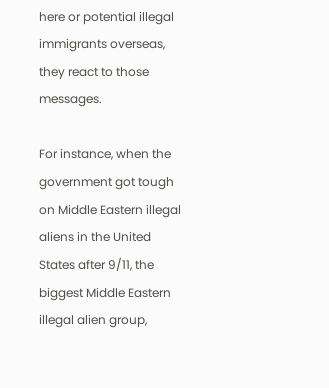here or potential illegal immigrants overseas, they react to those messages.

For instance, when the government got tough on Middle Eastern illegal aliens in the United States after 9/11, the biggest Middle Eastern illegal alien group,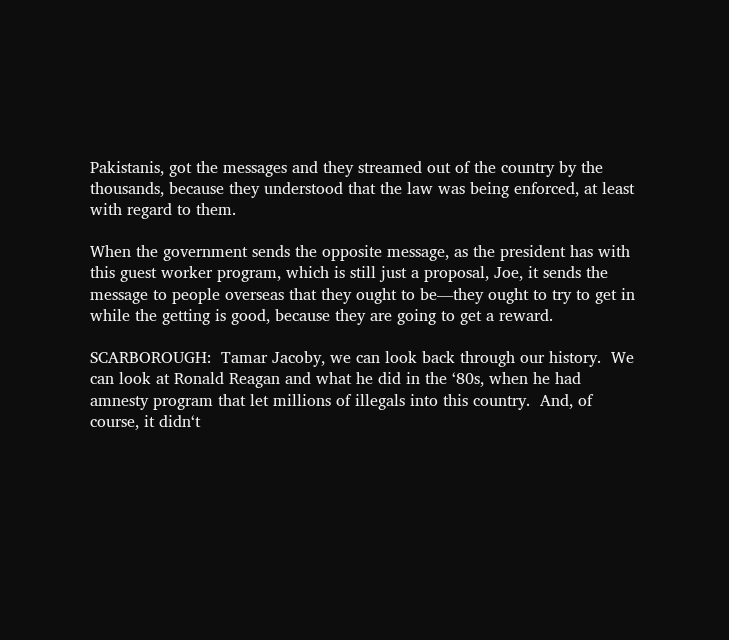Pakistanis, got the messages and they streamed out of the country by the thousands, because they understood that the law was being enforced, at least with regard to them.

When the government sends the opposite message, as the president has with this guest worker program, which is still just a proposal, Joe, it sends the message to people overseas that they ought to be—they ought to try to get in while the getting is good, because they are going to get a reward.

SCARBOROUGH:  Tamar Jacoby, we can look back through our history.  We can look at Ronald Reagan and what he did in the ‘80s, when he had amnesty program that let millions of illegals into this country.  And, of course, it didn‘t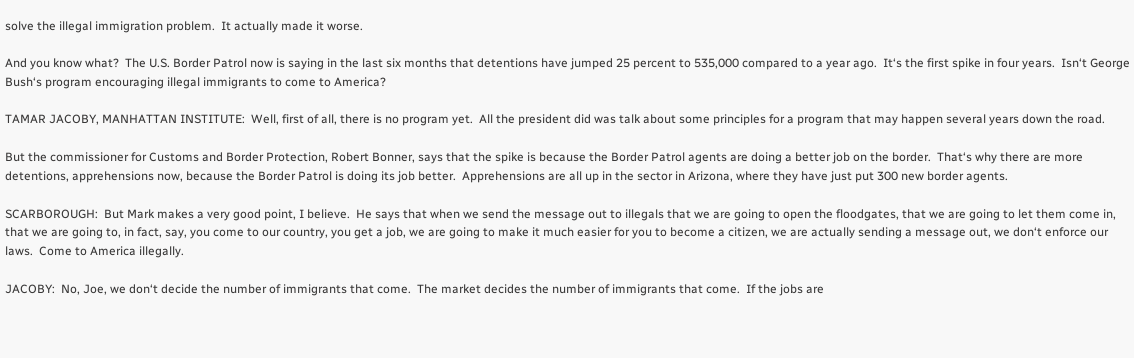solve the illegal immigration problem.  It actually made it worse.

And you know what?  The U.S. Border Patrol now is saying in the last six months that detentions have jumped 25 percent to 535,000 compared to a year ago.  It‘s the first spike in four years.  Isn‘t George Bush‘s program encouraging illegal immigrants to come to America?

TAMAR JACOBY, MANHATTAN INSTITUTE:  Well, first of all, there is no program yet.  All the president did was talk about some principles for a program that may happen several years down the road.

But the commissioner for Customs and Border Protection, Robert Bonner, says that the spike is because the Border Patrol agents are doing a better job on the border.  That‘s why there are more detentions, apprehensions now, because the Border Patrol is doing its job better.  Apprehensions are all up in the sector in Arizona, where they have just put 300 new border agents.

SCARBOROUGH:  But Mark makes a very good point, I believe.  He says that when we send the message out to illegals that we are going to open the floodgates, that we are going to let them come in, that we are going to, in fact, say, you come to our country, you get a job, we are going to make it much easier for you to become a citizen, we are actually sending a message out, we don‘t enforce our laws.  Come to America illegally.

JACOBY:  No, Joe, we don‘t decide the number of immigrants that come.  The market decides the number of immigrants that come.  If the jobs are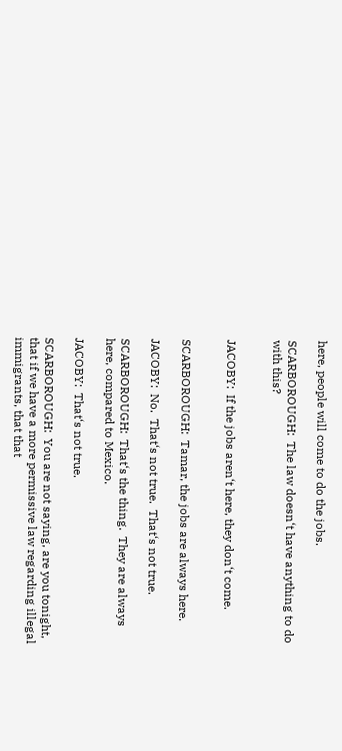here, people will come to do the jobs.

SCARBOROUGH:  The law doesn‘t have anything to do with this?


JACOBY:  If the jobs aren‘t here, they don‘t come.


SCARBOROUGH:  Tamar, the jobs are always here.

JACOBY:  No.  That‘s not true.  That‘s not true.

SCARBOROUGH:  That‘s the thing.  They are always here, compared to Mexico.

JACOBY:  That‘s not true.

SCARBOROUGH:  You are not saying, are you tonight, that if we have a more permissive law regarding illegal immigrants, that that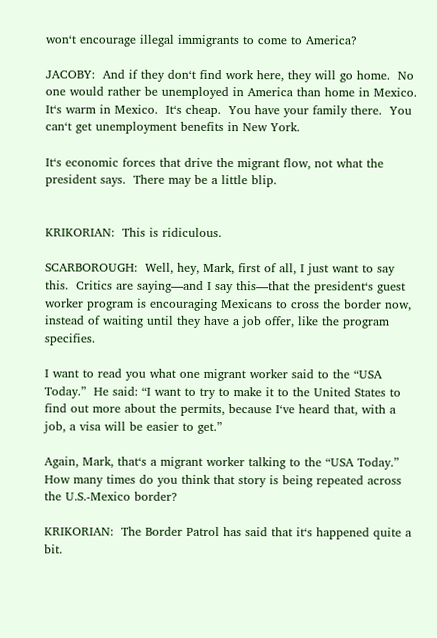won‘t encourage illegal immigrants to come to America?

JACOBY:  And if they don‘t find work here, they will go home.  No one would rather be unemployed in America than home in Mexico.  It‘s warm in Mexico.  It‘s cheap.  You have your family there.  You can‘t get unemployment benefits in New York.

It‘s economic forces that drive the migrant flow, not what the president says.  There may be a little blip.


KRIKORIAN:  This is ridiculous.

SCARBOROUGH:  Well, hey, Mark, first of all, I just want to say this.  Critics are saying—and I say this—that the president‘s guest worker program is encouraging Mexicans to cross the border now, instead of waiting until they have a job offer, like the program specifies.

I want to read you what one migrant worker said to the “USA Today.”  He said: “I want to try to make it to the United States to find out more about the permits, because I‘ve heard that, with a job, a visa will be easier to get.”

Again, Mark, that‘s a migrant worker talking to the “USA Today.”  How many times do you think that story is being repeated across the U.S.-Mexico border?

KRIKORIAN:  The Border Patrol has said that it‘s happened quite a bit.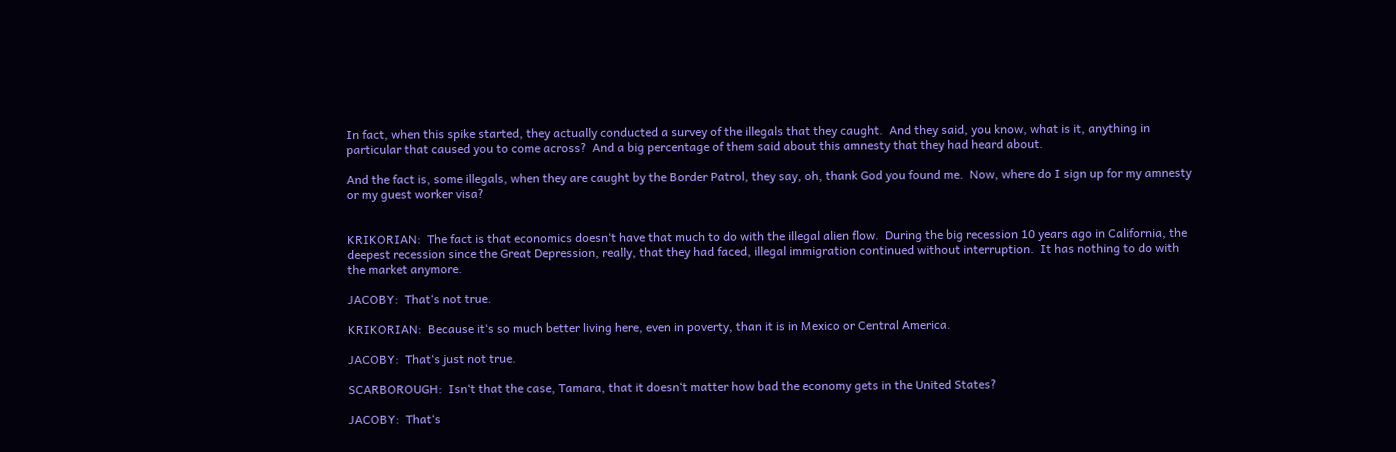In fact, when this spike started, they actually conducted a survey of the illegals that they caught.  And they said, you know, what is it, anything in particular that caused you to come across?  And a big percentage of them said about this amnesty that they had heard about.

And the fact is, some illegals, when they are caught by the Border Patrol, they say, oh, thank God you found me.  Now, where do I sign up for my amnesty or my guest worker visa?


KRIKORIAN:  The fact is that economics doesn‘t have that much to do with the illegal alien flow.  During the big recession 10 years ago in California, the deepest recession since the Great Depression, really, that they had faced, illegal immigration continued without interruption.  It has nothing to do with the market anymore.

JACOBY:  That‘s not true.

KRIKORIAN:  Because it‘s so much better living here, even in poverty, than it is in Mexico or Central America.

JACOBY:  That‘s just not true.

SCARBOROUGH:  Isn‘t that the case, Tamara, that it doesn‘t matter how bad the economy gets in the United States?

JACOBY:  That‘s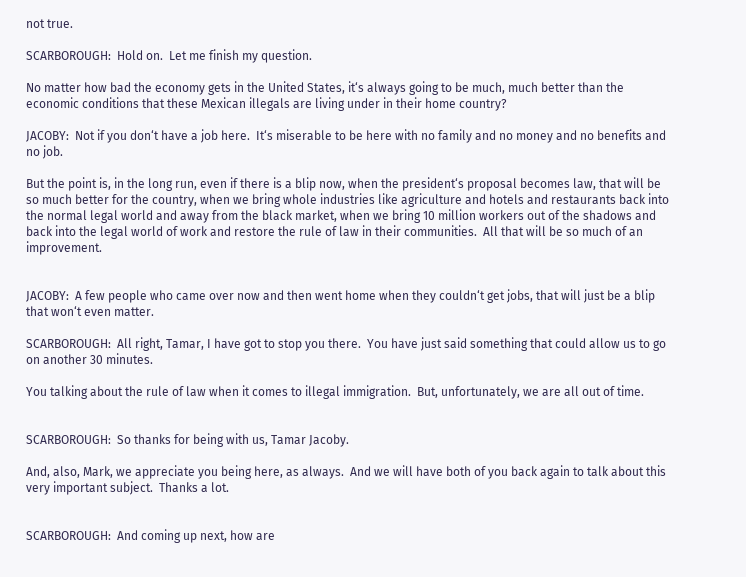not true.

SCARBOROUGH:  Hold on.  Let me finish my question.

No matter how bad the economy gets in the United States, it‘s always going to be much, much better than the economic conditions that these Mexican illegals are living under in their home country?

JACOBY:  Not if you don‘t have a job here.  It‘s miserable to be here with no family and no money and no benefits and no job.

But the point is, in the long run, even if there is a blip now, when the president‘s proposal becomes law, that will be so much better for the country, when we bring whole industries like agriculture and hotels and restaurants back into the normal legal world and away from the black market, when we bring 10 million workers out of the shadows and back into the legal world of work and restore the rule of law in their communities.  All that will be so much of an improvement.


JACOBY:  A few people who came over now and then went home when they couldn‘t get jobs, that will just be a blip that won‘t even matter.

SCARBOROUGH:  All right, Tamar, I have got to stop you there.  You have just said something that could allow us to go on another 30 minutes.

You talking about the rule of law when it comes to illegal immigration.  But, unfortunately, we are all out of time.


SCARBOROUGH:  So thanks for being with us, Tamar Jacoby.

And, also, Mark, we appreciate you being here, as always.  And we will have both of you back again to talk about this very important subject.  Thanks a lot.


SCARBOROUGH:  And coming up next, how are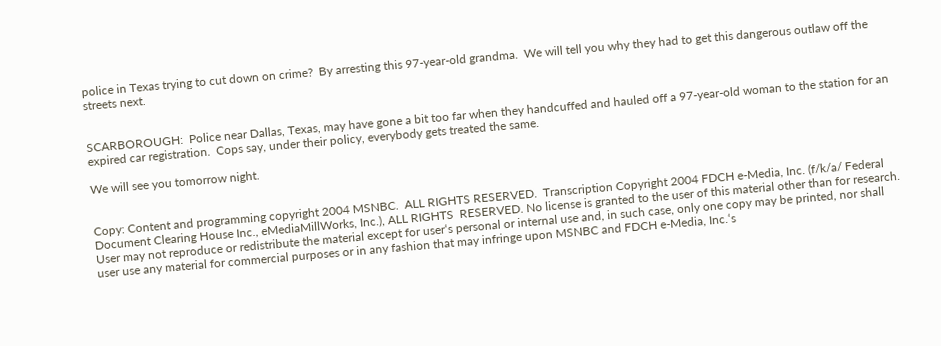police in Texas trying to cut down on crime?  By arresting this 97-year-old grandma.  We will tell you why they had to get this dangerous outlaw off the streets next.


SCARBOROUGH:  Police near Dallas, Texas, may have gone a bit too far when they handcuffed and hauled off a 97-year-old woman to the station for an expired car registration.  Cops say, under their policy, everybody gets treated the same.

We will see you tomorrow night.


Copy: Content and programming copyright 2004 MSNBC.  ALL RIGHTS RESERVED.  Transcription Copyright 2004 FDCH e-Media, Inc. (f/k/a/ Federal Document Clearing House Inc., eMediaMillWorks, Inc.), ALL RIGHTS  RESERVED. No license is granted to the user of this material other than for research. User may not reproduce or redistribute the material except for user‘s personal or internal use and, in such case, only one copy may be printed, nor shall user use any material for commercial purposes or in any fashion that may infringe upon MSNBC and FDCH e-Media, Inc.‘s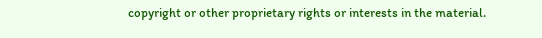copyright or other proprietary rights or interests in the material.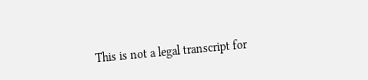This is not a legal transcript for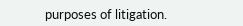purposes of litigation.